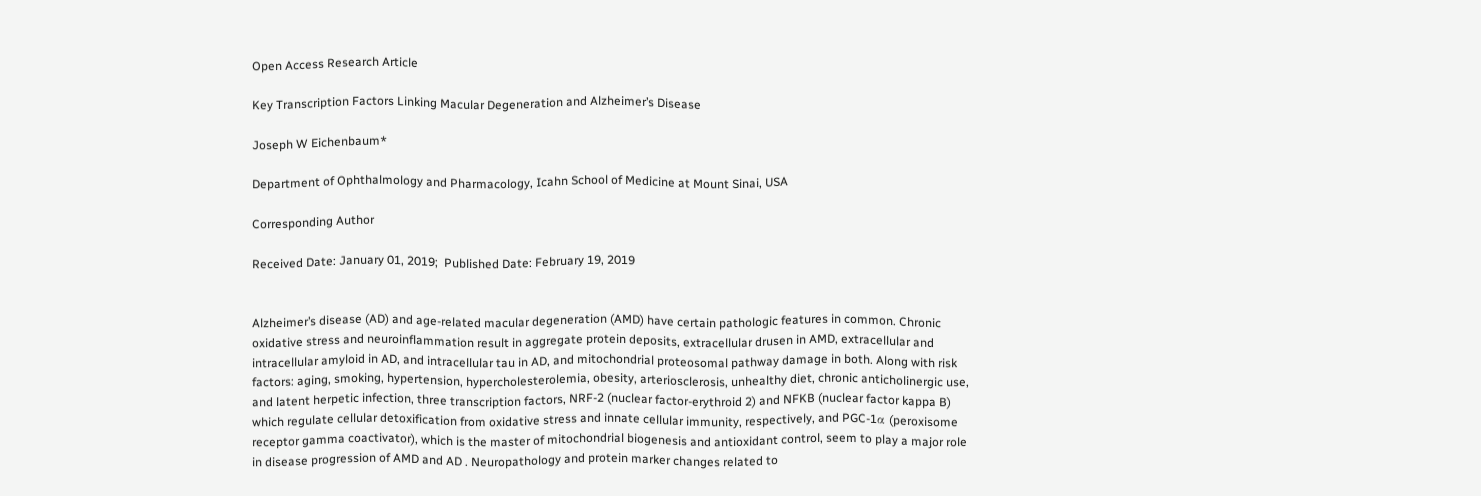Open Access Research Article

Key Transcription Factors Linking Macular Degeneration and Alzheimer’s Disease

Joseph W Eichenbaum*

Department of Ophthalmology and Pharmacology, Icahn School of Medicine at Mount Sinai, USA

Corresponding Author

Received Date: January 01, 2019;  Published Date: February 19, 2019


Alzheimer’s disease (AD) and age-related macular degeneration (AMD) have certain pathologic features in common. Chronic oxidative stress and neuroinflammation result in aggregate protein deposits, extracellular drusen in AMD, extracellular and intracellular amyloid in AD, and intracellular tau in AD, and mitochondrial proteosomal pathway damage in both. Along with risk factors: aging, smoking, hypertension, hypercholesterolemia, obesity, arteriosclerosis, unhealthy diet, chronic anticholinergic use, and latent herpetic infection, three transcription factors, NRF-2 (nuclear factor-erythroid 2) and NFKB (nuclear factor kappa B) which regulate cellular detoxification from oxidative stress and innate cellular immunity, respectively, and PGC-1α (peroxisome receptor gamma coactivator), which is the master of mitochondrial biogenesis and antioxidant control, seem to play a major role in disease progression of AMD and AD . Neuropathology and protein marker changes related to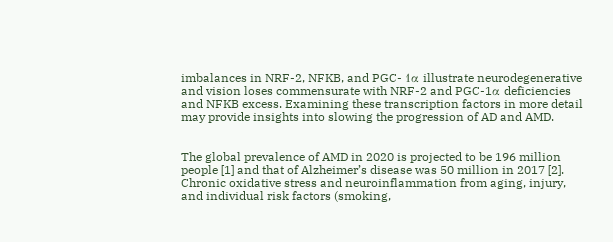imbalances in NRF-2, NFKB, and PGC- 1α illustrate neurodegenerative and vision loses commensurate with NRF-2 and PGC-1α deficiencies and NFKB excess. Examining these transcription factors in more detail may provide insights into slowing the progression of AD and AMD.


The global prevalence of AMD in 2020 is projected to be 196 million people [1] and that of Alzheimer’s disease was 50 million in 2017 [2]. Chronic oxidative stress and neuroinflammation from aging, injury, and individual risk factors (smoking,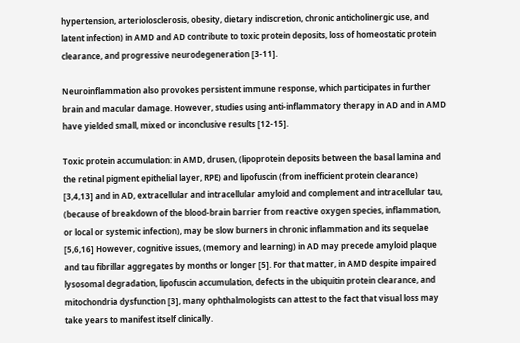hypertension, arteriolosclerosis, obesity, dietary indiscretion, chronic anticholinergic use, and latent infection) in AMD and AD contribute to toxic protein deposits, loss of homeostatic protein clearance, and progressive neurodegeneration [3-11].

Neuroinflammation also provokes persistent immune response, which participates in further brain and macular damage. However, studies using anti-inflammatory therapy in AD and in AMD have yielded small, mixed or inconclusive results [12-15].

Toxic protein accumulation: in AMD, drusen, (lipoprotein deposits between the basal lamina and the retinal pigment epithelial layer, RPE) and lipofuscin (from inefficient protein clearance) [3,4,13] and in AD, extracellular and intracellular amyloid and complement and intracellular tau, (because of breakdown of the blood-brain barrier from reactive oxygen species, inflammation, or local or systemic infection), may be slow burners in chronic inflammation and its sequelae [5,6,16] However, cognitive issues, (memory and learning) in AD may precede amyloid plaque and tau fibrillar aggregates by months or longer [5]. For that matter, in AMD despite impaired lysosomal degradation, lipofuscin accumulation, defects in the ubiquitin protein clearance, and mitochondria dysfunction [3], many ophthalmologists can attest to the fact that visual loss may take years to manifest itself clinically.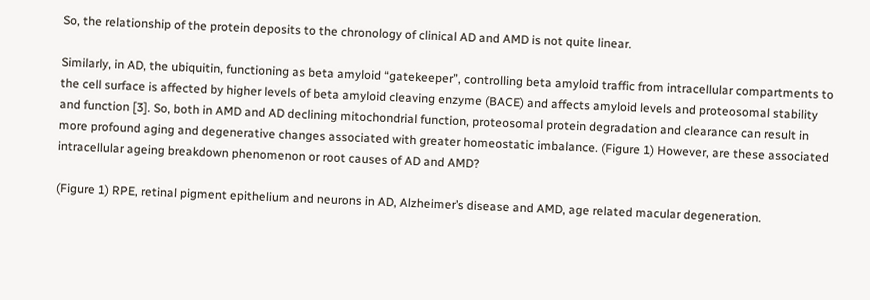So, the relationship of the protein deposits to the chronology of clinical AD and AMD is not quite linear.

Similarly, in AD, the ubiquitin, functioning as beta amyloid “gatekeeper”, controlling beta amyloid traffic from intracellular compartments to the cell surface is affected by higher levels of beta amyloid cleaving enzyme (BACE) and affects amyloid levels and proteosomal stability and function [3]. So, both in AMD and AD declining mitochondrial function, proteosomal protein degradation and clearance can result in more profound aging and degenerative changes associated with greater homeostatic imbalance. (Figure 1) However, are these associated intracellular ageing breakdown phenomenon or root causes of AD and AMD?

(Figure 1) RPE, retinal pigment epithelium and neurons in AD, Alzheimer’s disease and AMD, age related macular degeneration.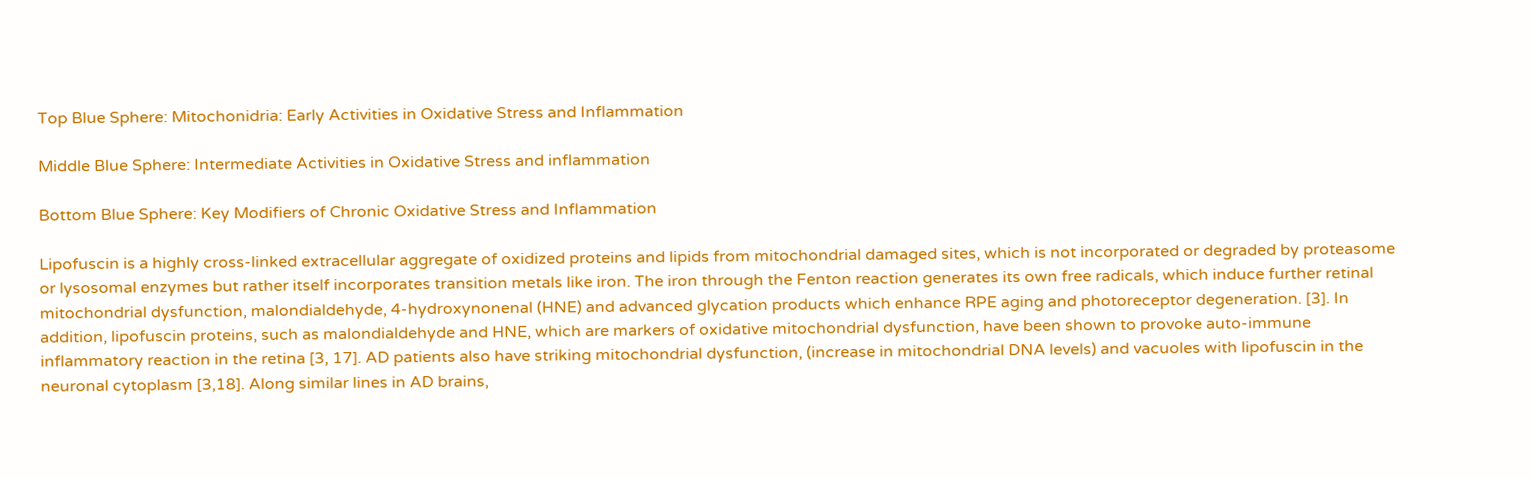Top Blue Sphere: Mitochonidria: Early Activities in Oxidative Stress and Inflammation

Middle Blue Sphere: Intermediate Activities in Oxidative Stress and inflammation

Bottom Blue Sphere: Key Modifiers of Chronic Oxidative Stress and Inflammation

Lipofuscin is a highly cross-linked extracellular aggregate of oxidized proteins and lipids from mitochondrial damaged sites, which is not incorporated or degraded by proteasome or lysosomal enzymes but rather itself incorporates transition metals like iron. The iron through the Fenton reaction generates its own free radicals, which induce further retinal mitochondrial dysfunction, malondialdehyde, 4-hydroxynonenal (HNE) and advanced glycation products which enhance RPE aging and photoreceptor degeneration. [3]. In addition, lipofuscin proteins, such as malondialdehyde and HNE, which are markers of oxidative mitochondrial dysfunction, have been shown to provoke auto-immune inflammatory reaction in the retina [3, 17]. AD patients also have striking mitochondrial dysfunction, (increase in mitochondrial DNA levels) and vacuoles with lipofuscin in the neuronal cytoplasm [3,18]. Along similar lines in AD brains,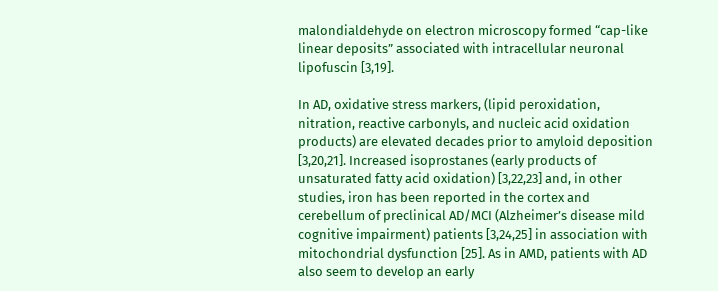malondialdehyde on electron microscopy formed “cap-like linear deposits” associated with intracellular neuronal lipofuscin [3,19].

In AD, oxidative stress markers, (lipid peroxidation, nitration, reactive carbonyls, and nucleic acid oxidation products) are elevated decades prior to amyloid deposition [3,20,21]. Increased isoprostanes (early products of unsaturated fatty acid oxidation) [3,22,23] and, in other studies, iron has been reported in the cortex and cerebellum of preclinical AD/MCI (Alzheimer’s disease mild cognitive impairment) patients [3,24,25] in association with mitochondrial dysfunction [25]. As in AMD, patients with AD also seem to develop an early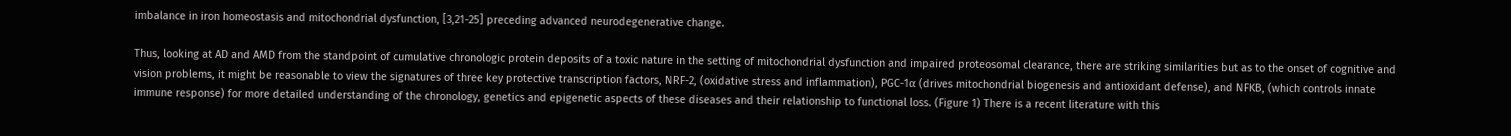imbalance in iron homeostasis and mitochondrial dysfunction, [3,21-25] preceding advanced neurodegenerative change.

Thus, looking at AD and AMD from the standpoint of cumulative chronologic protein deposits of a toxic nature in the setting of mitochondrial dysfunction and impaired proteosomal clearance, there are striking similarities but as to the onset of cognitive and vision problems, it might be reasonable to view the signatures of three key protective transcription factors, NRF-2, (oxidative stress and inflammation), PGC-1α (drives mitochondrial biogenesis and antioxidant defense), and NFKB, (which controls innate immune response) for more detailed understanding of the chronology, genetics and epigenetic aspects of these diseases and their relationship to functional loss. (Figure 1) There is a recent literature with this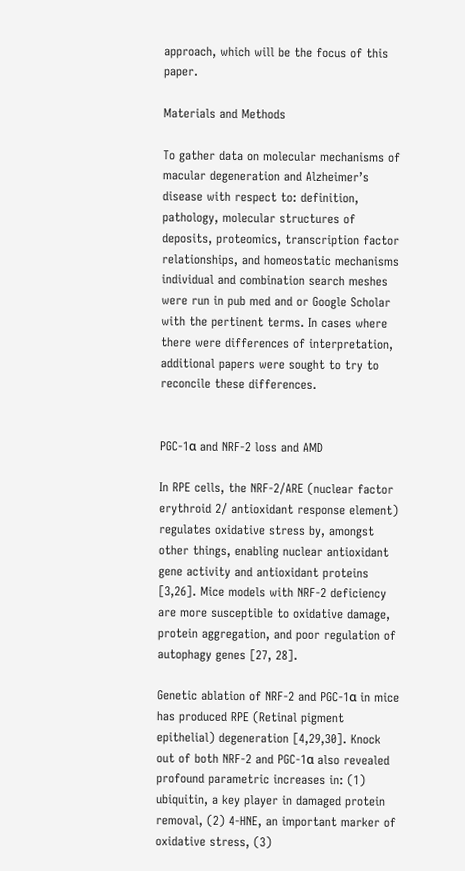approach, which will be the focus of this paper.

Materials and Methods

To gather data on molecular mechanisms of macular degeneration and Alzheimer’s disease with respect to: definition, pathology, molecular structures of deposits, proteomics, transcription factor relationships, and homeostatic mechanisms individual and combination search meshes were run in pub med and or Google Scholar with the pertinent terms. In cases where there were differences of interpretation, additional papers were sought to try to reconcile these differences.


PGC-1α and NRF-2 loss and AMD

In RPE cells, the NRF-2/ARE (nuclear factor erythroid 2/ antioxidant response element) regulates oxidative stress by, amongst other things, enabling nuclear antioxidant gene activity and antioxidant proteins [3,26]. Mice models with NRF-2 deficiency are more susceptible to oxidative damage, protein aggregation, and poor regulation of autophagy genes [27, 28].

Genetic ablation of NRF-2 and PGC-1α in mice has produced RPE (Retinal pigment epithelial) degeneration [4,29,30]. Knock out of both NRF-2 and PGC-1α also revealed profound parametric increases in: (1) ubiquitin, a key player in damaged protein removal, (2) 4-HNE, an important marker of oxidative stress, (3)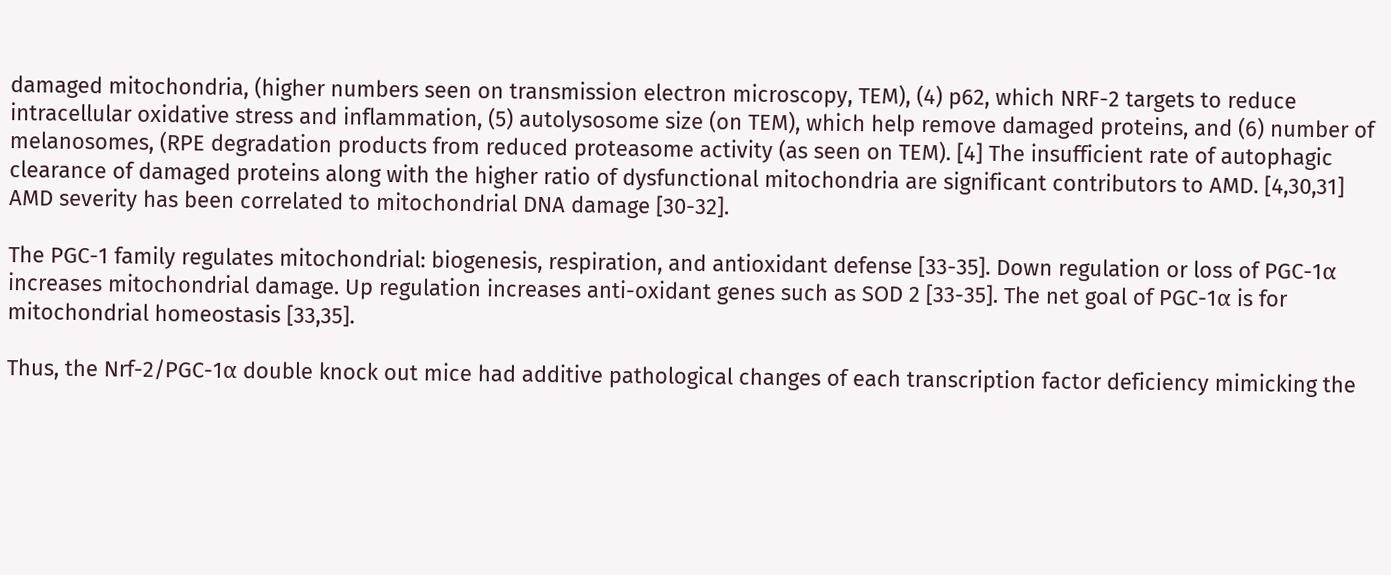damaged mitochondria, (higher numbers seen on transmission electron microscopy, TEM), (4) p62, which NRF-2 targets to reduce intracellular oxidative stress and inflammation, (5) autolysosome size (on TEM), which help remove damaged proteins, and (6) number of melanosomes, (RPE degradation products from reduced proteasome activity (as seen on TEM). [4] The insufficient rate of autophagic clearance of damaged proteins along with the higher ratio of dysfunctional mitochondria are significant contributors to AMD. [4,30,31] AMD severity has been correlated to mitochondrial DNA damage [30-32].

The PGC-1 family regulates mitochondrial: biogenesis, respiration, and antioxidant defense [33-35]. Down regulation or loss of PGC-1α increases mitochondrial damage. Up regulation increases anti-oxidant genes such as SOD 2 [33-35]. The net goal of PGC-1α is for mitochondrial homeostasis [33,35].

Thus, the Nrf-2/PGC-1α double knock out mice had additive pathological changes of each transcription factor deficiency mimicking the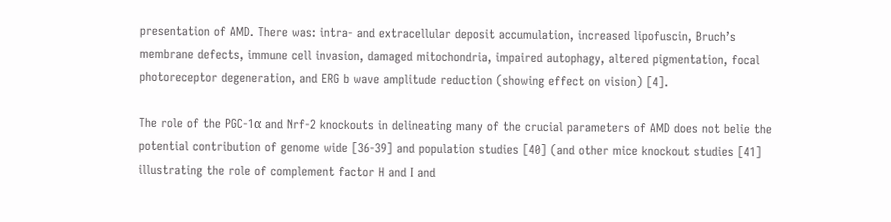presentation of AMD. There was: intra- and extracellular deposit accumulation, increased lipofuscin, Bruch’s membrane defects, immune cell invasion, damaged mitochondria, impaired autophagy, altered pigmentation, focal photoreceptor degeneration, and ERG b wave amplitude reduction (showing effect on vision) [4].

The role of the PGC-1α and Nrf-2 knockouts in delineating many of the crucial parameters of AMD does not belie the potential contribution of genome wide [36-39] and population studies [40] (and other mice knockout studies [41] illustrating the role of complement factor H and I and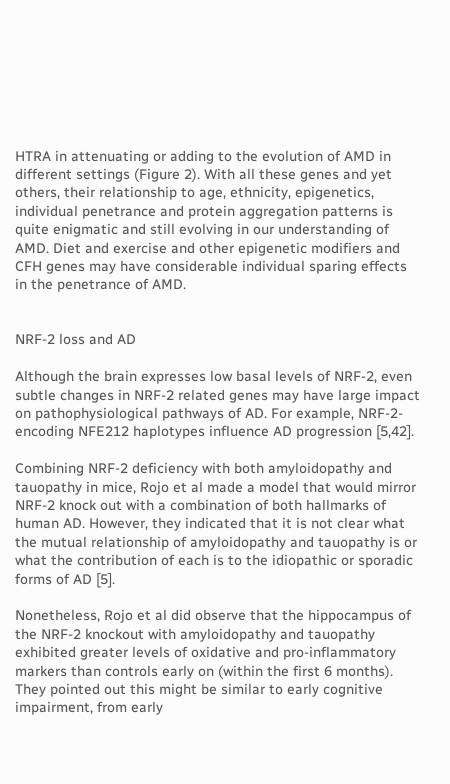HTRA in attenuating or adding to the evolution of AMD in different settings (Figure 2). With all these genes and yet others, their relationship to age, ethnicity, epigenetics, individual penetrance and protein aggregation patterns is quite enigmatic and still evolving in our understanding of AMD. Diet and exercise and other epigenetic modifiers and CFH genes may have considerable individual sparing effects in the penetrance of AMD.


NRF-2 loss and AD

Although the brain expresses low basal levels of NRF-2, even subtle changes in NRF-2 related genes may have large impact on pathophysiological pathways of AD. For example, NRF-2-encoding NFE212 haplotypes influence AD progression [5,42].

Combining NRF-2 deficiency with both amyloidopathy and tauopathy in mice, Rojo et al made a model that would mirror NRF-2 knock out with a combination of both hallmarks of human AD. However, they indicated that it is not clear what the mutual relationship of amyloidopathy and tauopathy is or what the contribution of each is to the idiopathic or sporadic forms of AD [5].

Nonetheless, Rojo et al did observe that the hippocampus of the NRF-2 knockout with amyloidopathy and tauopathy exhibited greater levels of oxidative and pro-inflammatory markers than controls early on (within the first 6 months). They pointed out this might be similar to early cognitive impairment, from early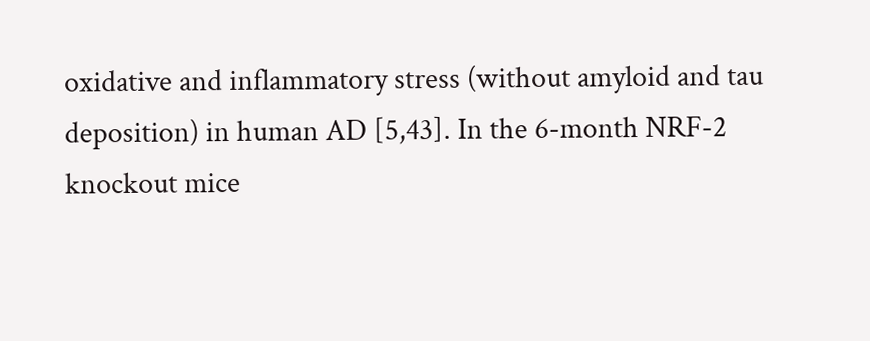oxidative and inflammatory stress (without amyloid and tau deposition) in human AD [5,43]. In the 6-month NRF-2 knockout mice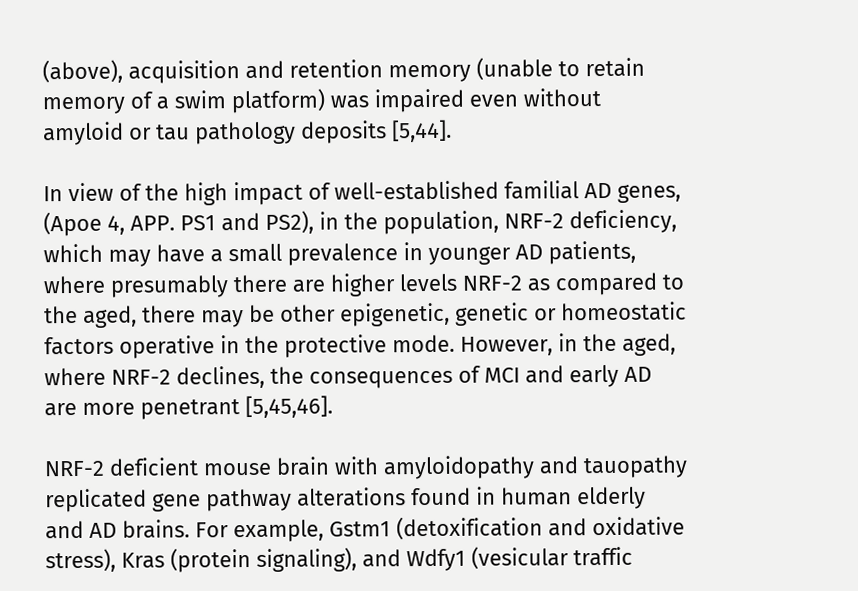(above), acquisition and retention memory (unable to retain memory of a swim platform) was impaired even without amyloid or tau pathology deposits [5,44].

In view of the high impact of well-established familial AD genes, (Apoe 4, APP. PS1 and PS2), in the population, NRF-2 deficiency, which may have a small prevalence in younger AD patients, where presumably there are higher levels NRF-2 as compared to the aged, there may be other epigenetic, genetic or homeostatic factors operative in the protective mode. However, in the aged, where NRF-2 declines, the consequences of MCI and early AD are more penetrant [5,45,46].

NRF-2 deficient mouse brain with amyloidopathy and tauopathy replicated gene pathway alterations found in human elderly and AD brains. For example, Gstm1 (detoxification and oxidative stress), Kras (protein signaling), and Wdfy1 (vesicular traffic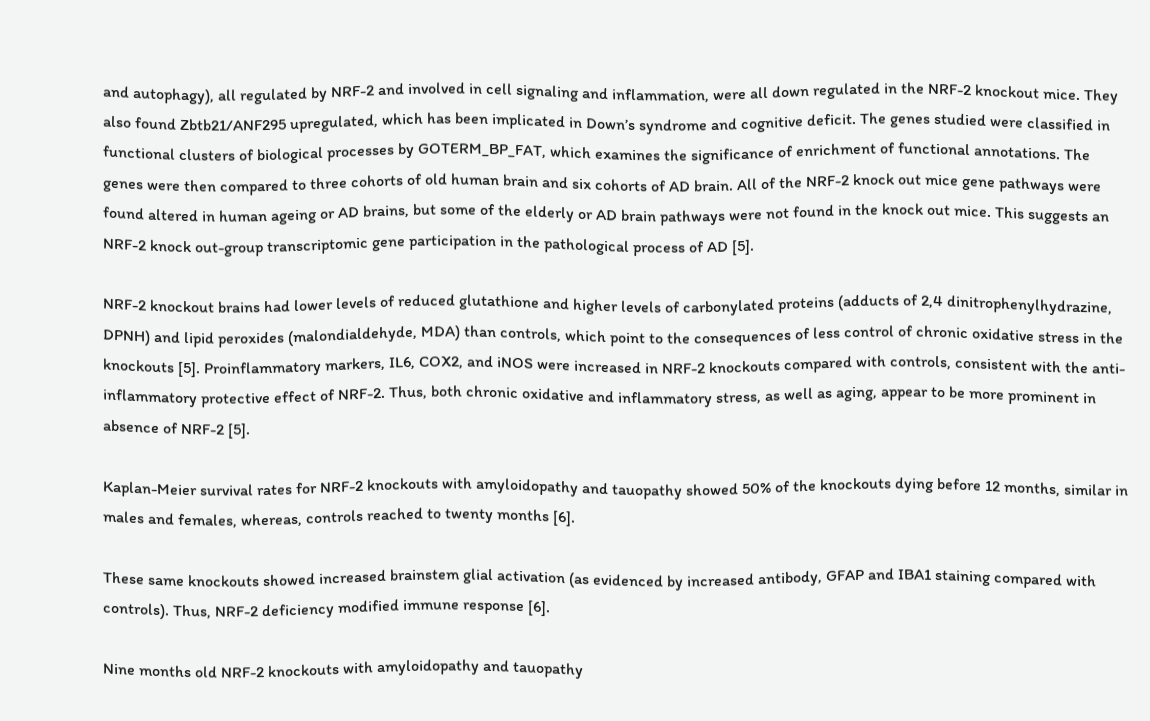and autophagy), all regulated by NRF-2 and involved in cell signaling and inflammation, were all down regulated in the NRF-2 knockout mice. They also found Zbtb21/ANF295 upregulated, which has been implicated in Down’s syndrome and cognitive deficit. The genes studied were classified in functional clusters of biological processes by GOTERM_BP_FAT, which examines the significance of enrichment of functional annotations. The genes were then compared to three cohorts of old human brain and six cohorts of AD brain. All of the NRF-2 knock out mice gene pathways were found altered in human ageing or AD brains, but some of the elderly or AD brain pathways were not found in the knock out mice. This suggests an NRF-2 knock out-group transcriptomic gene participation in the pathological process of AD [5].

NRF-2 knockout brains had lower levels of reduced glutathione and higher levels of carbonylated proteins (adducts of 2,4 dinitrophenylhydrazine, DPNH) and lipid peroxides (malondialdehyde, MDA) than controls, which point to the consequences of less control of chronic oxidative stress in the knockouts [5]. Proinflammatory markers, IL6, COX2, and iNOS were increased in NRF-2 knockouts compared with controls, consistent with the anti-inflammatory protective effect of NRF-2. Thus, both chronic oxidative and inflammatory stress, as well as aging, appear to be more prominent in absence of NRF-2 [5].

Kaplan-Meier survival rates for NRF-2 knockouts with amyloidopathy and tauopathy showed 50% of the knockouts dying before 12 months, similar in males and females, whereas, controls reached to twenty months [6].

These same knockouts showed increased brainstem glial activation (as evidenced by increased antibody, GFAP and IBA1 staining compared with controls). Thus, NRF-2 deficiency modified immune response [6].

Nine months old NRF-2 knockouts with amyloidopathy and tauopathy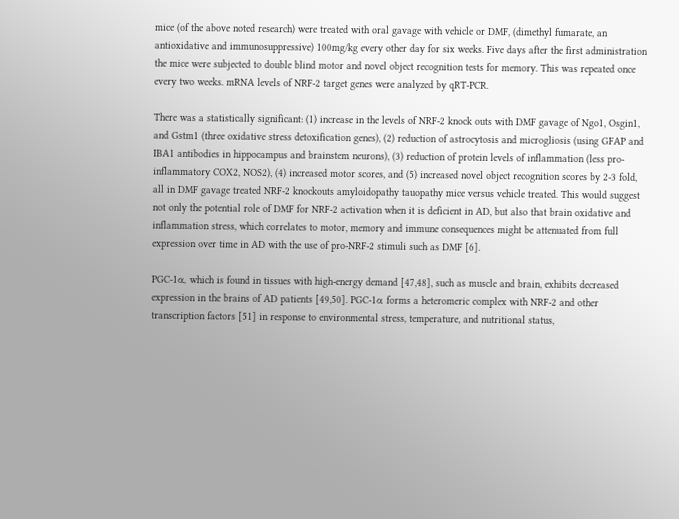mice (of the above noted research) were treated with oral gavage with vehicle or DMF, (dimethyl fumarate, an antioxidative and immunosuppressive) 100mg/kg every other day for six weeks. Five days after the first administration the mice were subjected to double blind motor and novel object recognition tests for memory. This was repeated once every two weeks. mRNA levels of NRF-2 target genes were analyzed by qRT-PCR.

There was a statistically significant: (1) increase in the levels of NRF-2 knock outs with DMF gavage of Ngo1, Osgin1, and Gstm1 (three oxidative stress detoxification genes), (2) reduction of astrocytosis and microgliosis (using GFAP and IBA1 antibodies in hippocampus and brainstem neurons), (3) reduction of protein levels of inflammation (less pro-inflammatory COX2, NOS2), (4) increased motor scores, and (5) increased novel object recognition scores by 2-3 fold, all in DMF gavage treated NRF-2 knockouts amyloidopathy tauopathy mice versus vehicle treated. This would suggest not only the potential role of DMF for NRF-2 activation when it is deficient in AD, but also that brain oxidative and inflammation stress, which correlates to motor, memory and immune consequences might be attenuated from full expression over time in AD with the use of pro-NRF-2 stimuli such as DMF [6].

PGC-1α, which is found in tissues with high-energy demand [47,48], such as muscle and brain, exhibits decreased expression in the brains of AD patients [49,50]. PGC-1α forms a heteromeric complex with NRF-2 and other transcription factors [51] in response to environmental stress, temperature, and nutritional status,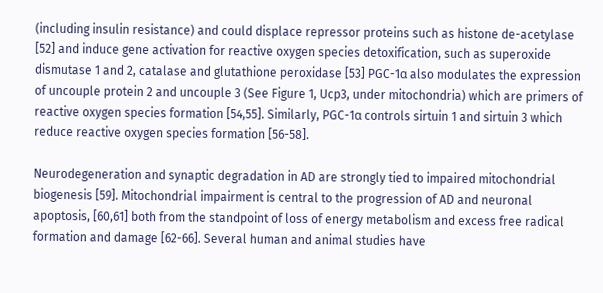(including insulin resistance) and could displace repressor proteins such as histone de-acetylase [52] and induce gene activation for reactive oxygen species detoxification, such as superoxide dismutase 1 and 2, catalase and glutathione peroxidase [53] PGC-1α also modulates the expression of uncouple protein 2 and uncouple 3 (See Figure 1, Ucp3, under mitochondria) which are primers of reactive oxygen species formation [54,55]. Similarly, PGC-1α controls sirtuin 1 and sirtuin 3 which reduce reactive oxygen species formation [56-58].

Neurodegeneration and synaptic degradation in AD are strongly tied to impaired mitochondrial biogenesis [59]. Mitochondrial impairment is central to the progression of AD and neuronal apoptosis, [60,61] both from the standpoint of loss of energy metabolism and excess free radical formation and damage [62-66]. Several human and animal studies have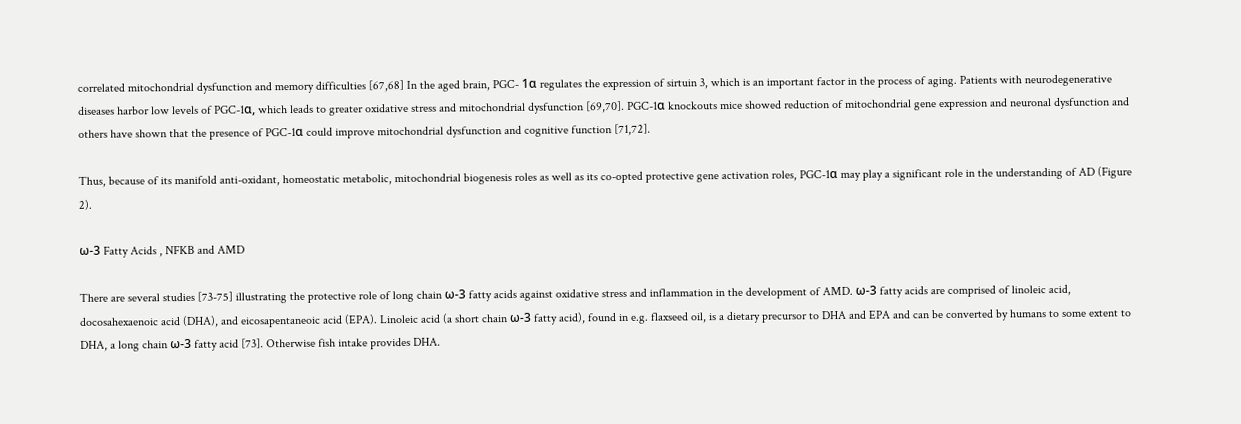correlated mitochondrial dysfunction and memory difficulties [67,68] In the aged brain, PGC- 1α regulates the expression of sirtuin 3, which is an important factor in the process of aging. Patients with neurodegenerative diseases harbor low levels of PGC-1α, which leads to greater oxidative stress and mitochondrial dysfunction [69,70]. PGC-1α knockouts mice showed reduction of mitochondrial gene expression and neuronal dysfunction and others have shown that the presence of PGC-1α could improve mitochondrial dysfunction and cognitive function [71,72].

Thus, because of its manifold anti-oxidant, homeostatic metabolic, mitochondrial biogenesis roles as well as its co-opted protective gene activation roles, PGC-1α may play a significant role in the understanding of AD (Figure 2).

ω-3 Fatty Acids , NFKB and AMD

There are several studies [73-75] illustrating the protective role of long chain ω-3 fatty acids against oxidative stress and inflammation in the development of AMD. ω-3 fatty acids are comprised of linoleic acid, docosahexaenoic acid (DHA), and eicosapentaneoic acid (EPA). Linoleic acid (a short chain ω-3 fatty acid), found in e.g. flaxseed oil, is a dietary precursor to DHA and EPA and can be converted by humans to some extent to DHA, a long chain ω-3 fatty acid [73]. Otherwise fish intake provides DHA.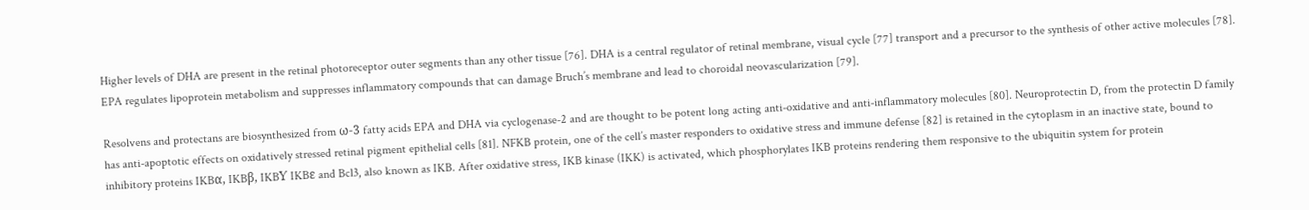Higher levels of DHA are present in the retinal photoreceptor outer segments than any other tissue [76]. DHA is a central regulator of retinal membrane, visual cycle [77] transport and a precursor to the synthesis of other active molecules [78]. EPA regulates lipoprotein metabolism and suppresses inflammatory compounds that can damage Bruch’s membrane and lead to choroidal neovascularization [79].

Resolvens and protectans are biosynthesized from ω-3 fatty acids EPA and DHA via cyclogenase-2 and are thought to be potent long acting anti-oxidative and anti-inflammatory molecules [80]. Neuroprotectin D, from the protectin D family has anti-apoptotic effects on oxidatively stressed retinal pigment epithelial cells [81]. NFKB protein, one of the cell’s master responders to oxidative stress and immune defense [82] is retained in the cytoplasm in an inactive state, bound to inhibitory proteins IKBα, IKBβ, IKBϒ IKBε and Bcl3, also known as IKB. After oxidative stress, IKB kinase (IKK) is activated, which phosphorylates IKB proteins rendering them responsive to the ubiquitin system for protein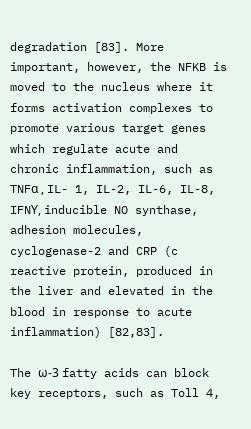degradation [83]. More important, however, the NFKB is moved to the nucleus where it forms activation complexes to promote various target genes which regulate acute and chronic inflammation, such as TNFα , IL- 1, IL-2, IL-6, IL-8, IFNϒ, inducible NO synthase, adhesion molecules, cyclogenase-2 and CRP (c reactive protein, produced in the liver and elevated in the blood in response to acute inflammation) [82,83].

The ω-3 fatty acids can block key receptors, such as Toll 4,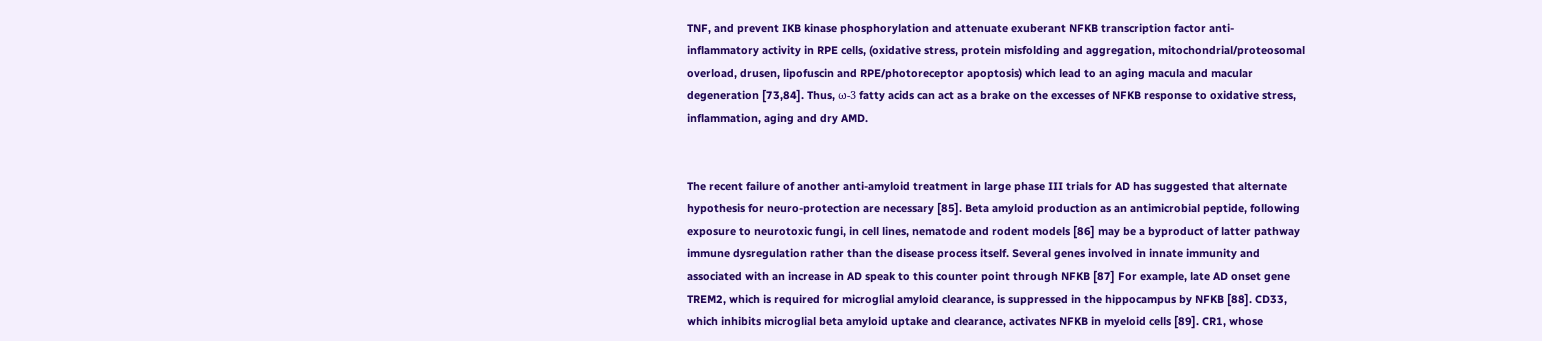TNF, and prevent IKB kinase phosphorylation and attenuate exuberant NFKB transcription factor anti-inflammatory activity in RPE cells, (oxidative stress, protein misfolding and aggregation, mitochondrial/proteosomal overload, drusen, lipofuscin and RPE/photoreceptor apoptosis) which lead to an aging macula and macular degeneration [73,84]. Thus, ω-3 fatty acids can act as a brake on the excesses of NFKB response to oxidative stress, inflammation, aging and dry AMD.


The recent failure of another anti-amyloid treatment in large phase III trials for AD has suggested that alternate hypothesis for neuro-protection are necessary [85]. Beta amyloid production as an antimicrobial peptide, following exposure to neurotoxic fungi, in cell lines, nematode and rodent models [86] may be a byproduct of latter pathway immune dysregulation rather than the disease process itself. Several genes involved in innate immunity and associated with an increase in AD speak to this counter point through NFKB [87] For example, late AD onset gene TREM2, which is required for microglial amyloid clearance, is suppressed in the hippocampus by NFKB [88]. CD33, which inhibits microglial beta amyloid uptake and clearance, activates NFKB in myeloid cells [89]. CR1, whose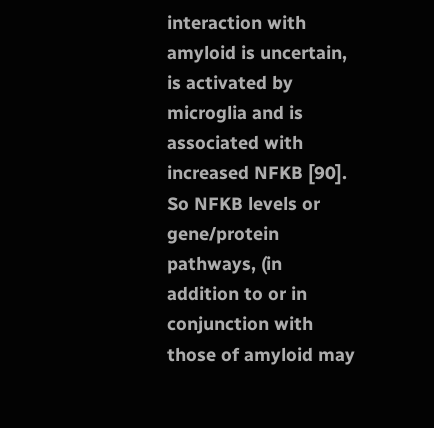interaction with amyloid is uncertain, is activated by microglia and is associated with increased NFKB [90]. So NFKB levels or gene/protein pathways, (in addition to or in conjunction with those of amyloid may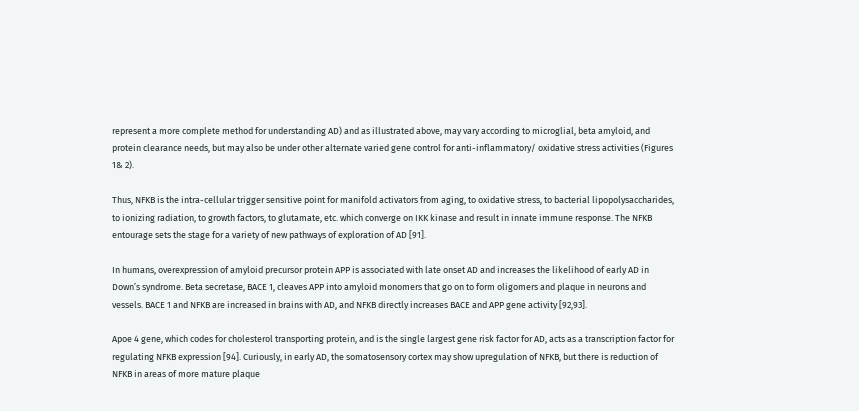represent a more complete method for understanding AD) and as illustrated above, may vary according to microglial, beta amyloid, and protein clearance needs, but may also be under other alternate varied gene control for anti-inflammatory/ oxidative stress activities (Figures 1& 2).

Thus, NFKB is the intra-cellular trigger sensitive point for manifold activators from aging, to oxidative stress, to bacterial lipopolysaccharides, to ionizing radiation, to growth factors, to glutamate, etc. which converge on IKK kinase and result in innate immune response. The NFKB entourage sets the stage for a variety of new pathways of exploration of AD [91].

In humans, overexpression of amyloid precursor protein APP is associated with late onset AD and increases the likelihood of early AD in Down’s syndrome. Beta secretase, BACE 1, cleaves APP into amyloid monomers that go on to form oligomers and plaque in neurons and vessels. BACE 1 and NFKB are increased in brains with AD, and NFKB directly increases BACE and APP gene activity [92,93].

Apoe 4 gene, which codes for cholesterol transporting protein, and is the single largest gene risk factor for AD, acts as a transcription factor for regulating NFKB expression [94]. Curiously, in early AD, the somatosensory cortex may show upregulation of NFKB, but there is reduction of NFKB in areas of more mature plaque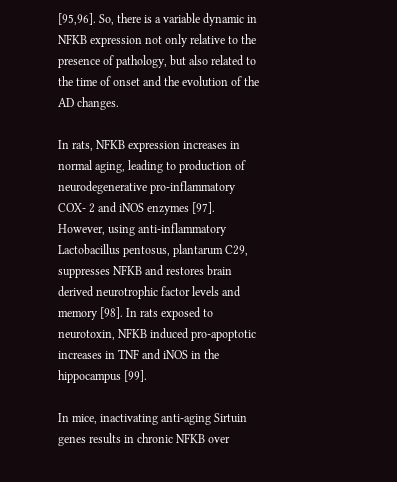[95,96]. So, there is a variable dynamic in NFKB expression not only relative to the presence of pathology, but also related to the time of onset and the evolution of the AD changes.

In rats, NFKB expression increases in normal aging, leading to production of neurodegenerative pro-inflammatory COX- 2 and iNOS enzymes [97]. However, using anti-inflammatory Lactobacillus pentosus, plantarum C29, suppresses NFKB and restores brain derived neurotrophic factor levels and memory [98]. In rats exposed to neurotoxin, NFKB induced pro-apoptotic increases in TNF and iNOS in the hippocampus [99].

In mice, inactivating anti-aging Sirtuin genes results in chronic NFKB over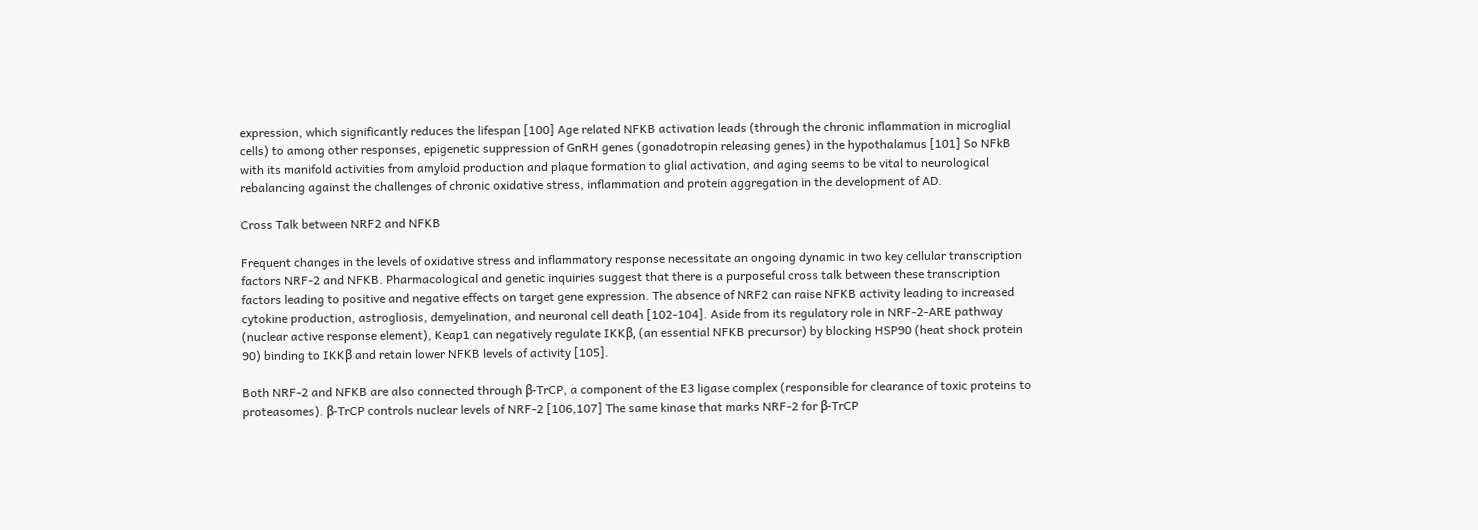expression, which significantly reduces the lifespan [100] Age related NFKB activation leads (through the chronic inflammation in microglial cells) to among other responses, epigenetic suppression of GnRH genes (gonadotropin releasing genes) in the hypothalamus [101] So NFkB with its manifold activities from amyloid production and plaque formation to glial activation, and aging seems to be vital to neurological rebalancing against the challenges of chronic oxidative stress, inflammation and protein aggregation in the development of AD.

Cross Talk between NRF2 and NFKB

Frequent changes in the levels of oxidative stress and inflammatory response necessitate an ongoing dynamic in two key cellular transcription factors NRF-2 and NFKB. Pharmacological and genetic inquiries suggest that there is a purposeful cross talk between these transcription factors leading to positive and negative effects on target gene expression. The absence of NRF2 can raise NFKB activity leading to increased cytokine production, astrogliosis, demyelination, and neuronal cell death [102-104]. Aside from its regulatory role in NRF-2-ARE pathway (nuclear active response element), Keap1 can negatively regulate IKKβ, (an essential NFKB precursor) by blocking HSP90 (heat shock protein 90) binding to IKKβ and retain lower NFKB levels of activity [105].

Both NRF-2 and NFKB are also connected through β-TrCP, a component of the E3 ligase complex (responsible for clearance of toxic proteins to proteasomes). β-TrCP controls nuclear levels of NRF-2 [106,107] The same kinase that marks NRF-2 for β-TrCP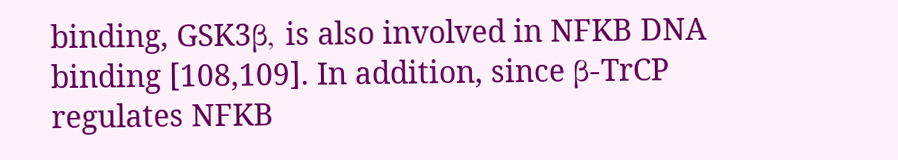binding, GSK3β, is also involved in NFKB DNA binding [108,109]. In addition, since β-TrCP regulates NFKB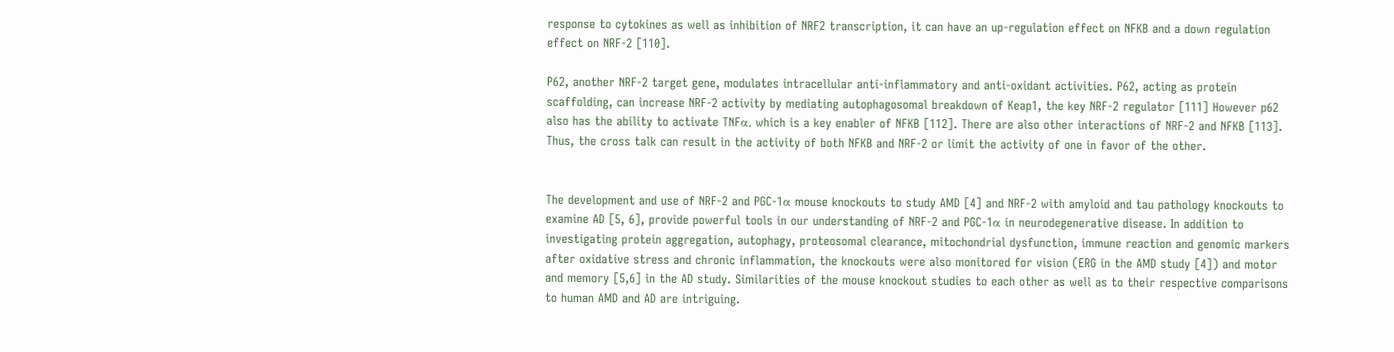response to cytokines as well as inhibition of NRF2 transcription, it can have an up-regulation effect on NFKB and a down regulation effect on NRF-2 [110].

P62, another NRF-2 target gene, modulates intracellular anti-inflammatory and anti-oxidant activities. P62, acting as protein scaffolding, can increase NRF-2 activity by mediating autophagosomal breakdown of Keap1, the key NRF-2 regulator [111] However p62 also has the ability to activate TNFα, which is a key enabler of NFKB [112]. There are also other interactions of NRF-2 and NFKB [113]. Thus, the cross talk can result in the activity of both NFKB and NRF-2 or limit the activity of one in favor of the other.


The development and use of NRF-2 and PGC-1α mouse knockouts to study AMD [4] and NRF-2 with amyloid and tau pathology knockouts to examine AD [5, 6], provide powerful tools in our understanding of NRF-2 and PGC-1α in neurodegenerative disease. In addition to investigating protein aggregation, autophagy, proteosomal clearance, mitochondrial dysfunction, immune reaction and genomic markers after oxidative stress and chronic inflammation, the knockouts were also monitored for vision (ERG in the AMD study [4]) and motor and memory [5,6] in the AD study. Similarities of the mouse knockout studies to each other as well as to their respective comparisons to human AMD and AD are intriguing.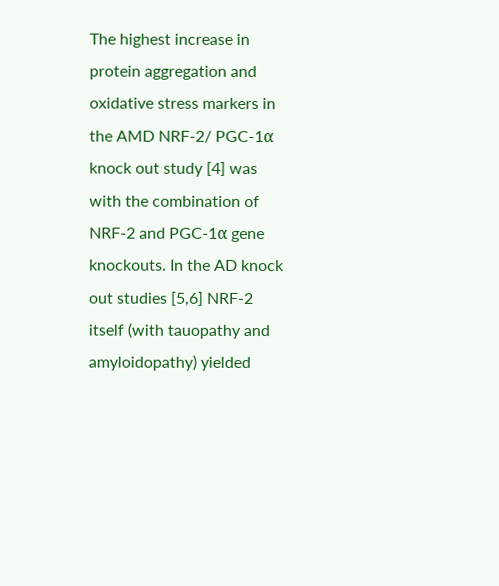The highest increase in protein aggregation and oxidative stress markers in the AMD NRF-2/ PGC-1α knock out study [4] was with the combination of NRF-2 and PGC-1α gene knockouts. In the AD knock out studies [5,6] NRF-2 itself (with tauopathy and amyloidopathy) yielded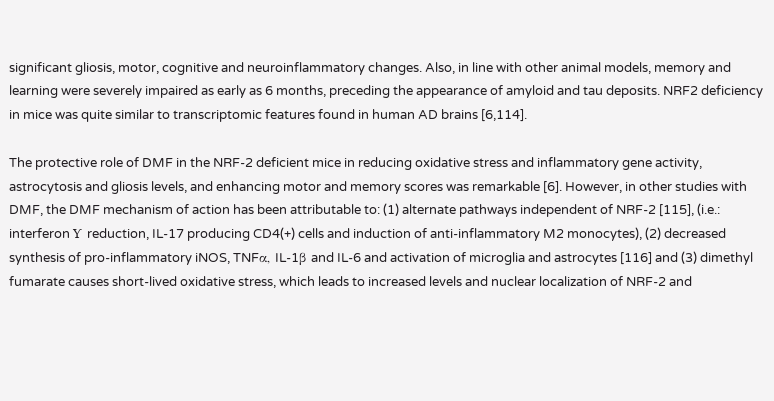significant gliosis, motor, cognitive and neuroinflammatory changes. Also, in line with other animal models, memory and learning were severely impaired as early as 6 months, preceding the appearance of amyloid and tau deposits. NRF2 deficiency in mice was quite similar to transcriptomic features found in human AD brains [6,114].

The protective role of DMF in the NRF-2 deficient mice in reducing oxidative stress and inflammatory gene activity, astrocytosis and gliosis levels, and enhancing motor and memory scores was remarkable [6]. However, in other studies with DMF, the DMF mechanism of action has been attributable to: (1) alternate pathways independent of NRF-2 [115], (i.e.: interferon ϒ reduction, IL-17 producing CD4(+) cells and induction of anti-inflammatory M2 monocytes), (2) decreased synthesis of pro-inflammatory iNOS, TNFα, IL-1β and IL-6 and activation of microglia and astrocytes [116] and (3) dimethyl fumarate causes short-lived oxidative stress, which leads to increased levels and nuclear localization of NRF-2 and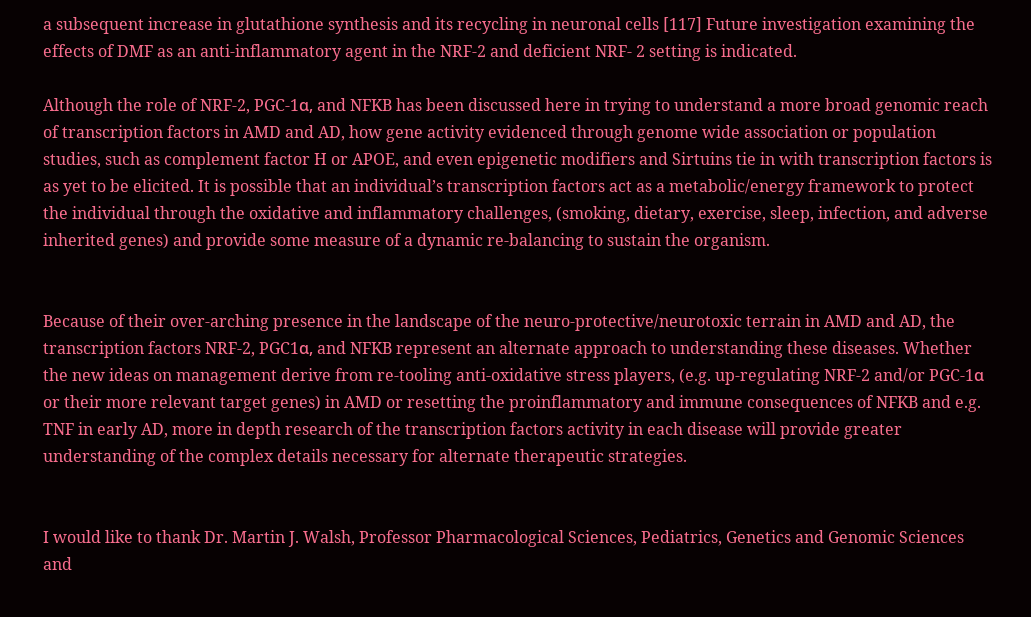a subsequent increase in glutathione synthesis and its recycling in neuronal cells [117] Future investigation examining the effects of DMF as an anti-inflammatory agent in the NRF-2 and deficient NRF- 2 setting is indicated.

Although the role of NRF-2, PGC-1α, and NFKB has been discussed here in trying to understand a more broad genomic reach of transcription factors in AMD and AD, how gene activity evidenced through genome wide association or population studies, such as complement factor H or APOE, and even epigenetic modifiers and Sirtuins tie in with transcription factors is as yet to be elicited. It is possible that an individual’s transcription factors act as a metabolic/energy framework to protect the individual through the oxidative and inflammatory challenges, (smoking, dietary, exercise, sleep, infection, and adverse inherited genes) and provide some measure of a dynamic re-balancing to sustain the organism.


Because of their over-arching presence in the landscape of the neuro-protective/neurotoxic terrain in AMD and AD, the transcription factors NRF-2, PGC1α, and NFKB represent an alternate approach to understanding these diseases. Whether the new ideas on management derive from re-tooling anti-oxidative stress players, (e.g. up-regulating NRF-2 and/or PGC-1α or their more relevant target genes) in AMD or resetting the proinflammatory and immune consequences of NFKB and e.g. TNF in early AD, more in depth research of the transcription factors activity in each disease will provide greater understanding of the complex details necessary for alternate therapeutic strategies.


I would like to thank Dr. Martin J. Walsh, Professor Pharmacological Sciences, Pediatrics, Genetics and Genomic Sciences and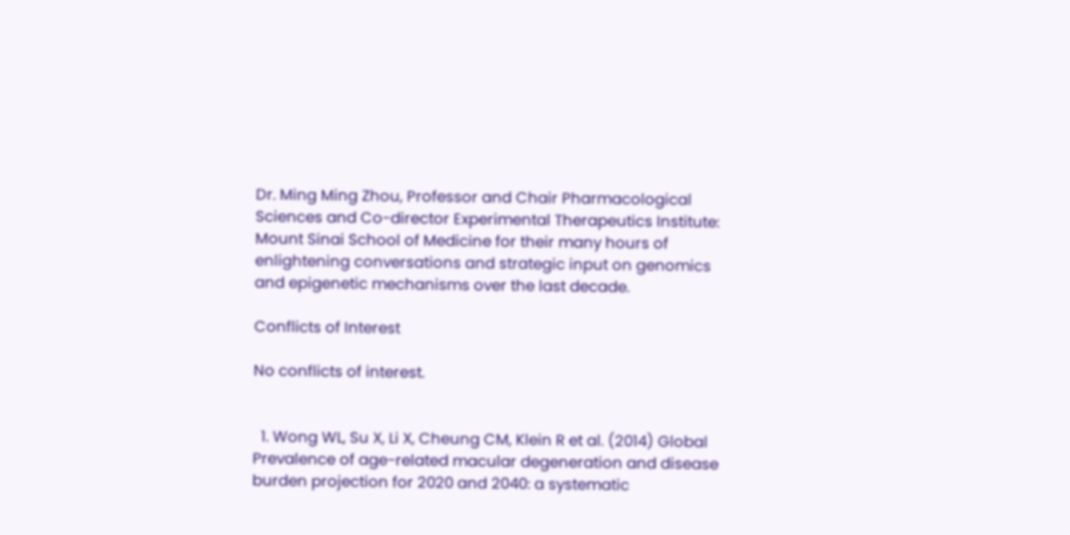Dr. Ming Ming Zhou, Professor and Chair Pharmacological Sciences and Co-director Experimental Therapeutics Institute: Mount Sinai School of Medicine for their many hours of enlightening conversations and strategic input on genomics and epigenetic mechanisms over the last decade.

Conflicts of Interest

No conflicts of interest.


  1. Wong WL, Su X, Li X, Cheung CM, Klein R et al. (2014) Global Prevalence of age-related macular degeneration and disease burden projection for 2020 and 2040: a systematic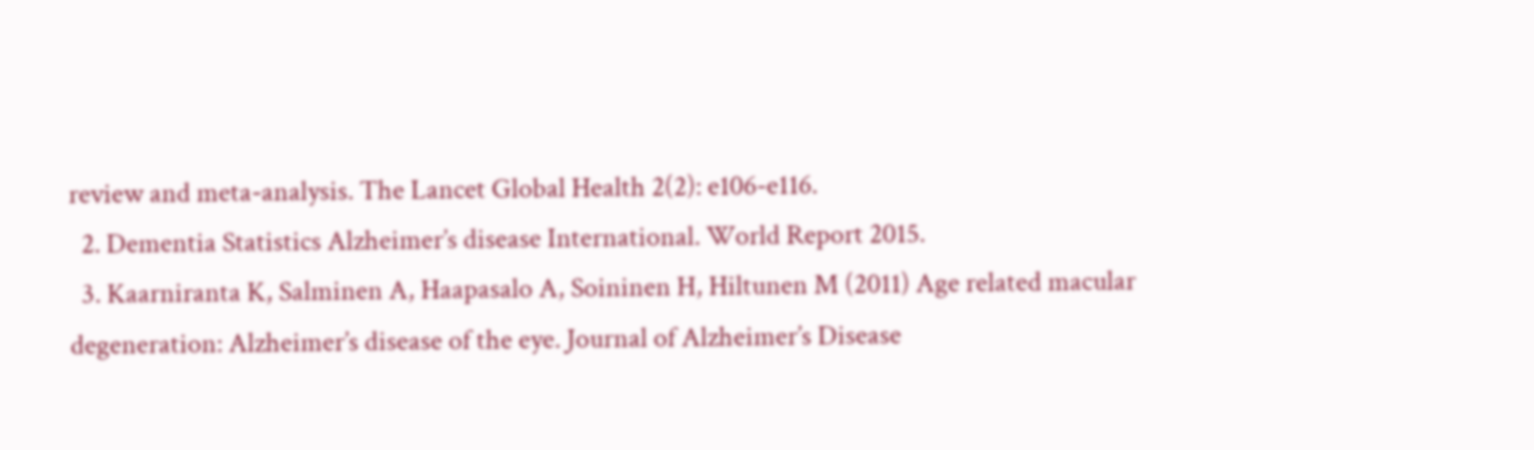review and meta-analysis. The Lancet Global Health 2(2): e106-e116.
  2. Dementia Statistics Alzheimer’s disease International. World Report 2015.
  3. Kaarniranta K, Salminen A, Haapasalo A, Soininen H, Hiltunen M (2011) Age related macular degeneration: Alzheimer’s disease of the eye. Journal of Alzheimer’s Disease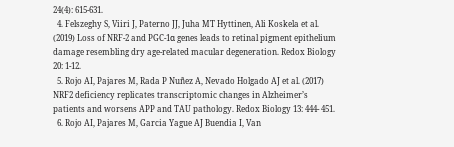24(4): 615-631.
  4. Felszeghy S, Viiri J, Paterno JJ, Juha MT Hyttinen, Ali Koskela et al. (2019) Loss of NRF-2 and PGC-1α genes leads to retinal pigment epithelium damage resembling dry age-related macular degeneration. Redox Biology 20: 1-12.
  5. Rojo AI, Pajares M, Rada P Nuñez A, Nevado Holgado AJ et al. (2017) NRF2 deficiency replicates transcriptomic changes in Alzheimer’s patients and worsens APP and TAU pathology. Redox Biology 13: 444- 451.
  6. Rojo AI, Pajares M, Garcia Yague AJ Buendia I, Van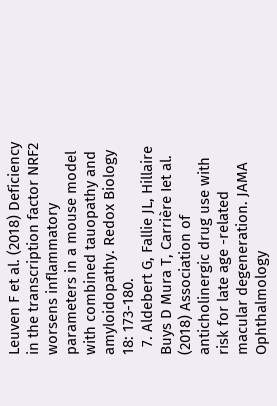Leuven F et al. (2018) Deficiency in the transcription factor NRF2 worsens inflammatory parameters in a mouse model with combined tauopathy and amyloidopathy. Redox Biology 18: 173-180.
  7. Aldebert G, Fallie JL, Hillaire Buys D Mura T, Carrière Iet al. (2018) Association of anticholinergic drug use with risk for late age -related macular degeneration. JAMA Ophthalmology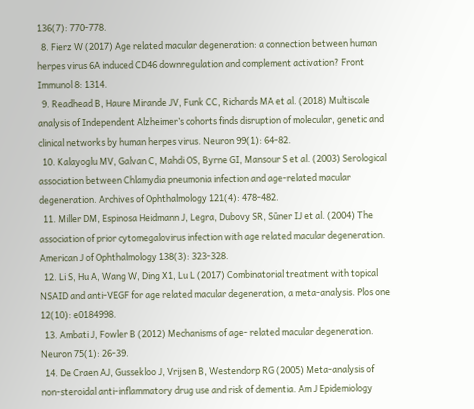136(7): 770-778.
  8. Fierz W (2017) Age related macular degeneration: a connection between human herpes virus 6A induced CD46 downregulation and complement activation? Front Immunol 8: 1314.
  9. Readhead B, Haure Mirande JV, Funk CC, Richards MA et al. (2018) Multiscale analysis of Independent Alzheimer’s cohorts finds disruption of molecular, genetic and clinical networks by human herpes virus. Neuron 99(1): 64-82.
  10. Kalayoglu MV, Galvan C, Mahdi OS, Byrne GI, Mansour S et al. (2003) Serological association between Chlamydia pneumonia infection and age-related macular degeneration. Archives of Ophthalmology 121(4): 478-482.
  11. Miller DM, Espinosa Heidmann J, Legra, Dubovy SR, Sũner IJ et al. (2004) The association of prior cytomegalovirus infection with age related macular degeneration. American J of Ophthalmology 138(3): 323-328.
  12. Li S, Hu A, Wang W, Ding X1, Lu L (2017) Combinatorial treatment with topical NSAID and anti-VEGF for age related macular degeneration, a meta-analysis. Plos one 12(10): e0184998.
  13. Ambati J, Fowler B (2012) Mechanisms of age- related macular degeneration. Neuron 75(1): 26-39.
  14. De Craen AJ, Gussekloo J, Vrijsen B, Westendorp RG (2005) Meta-analysis of non-steroidal anti-inflammatory drug use and risk of dementia. Am J Epidemiology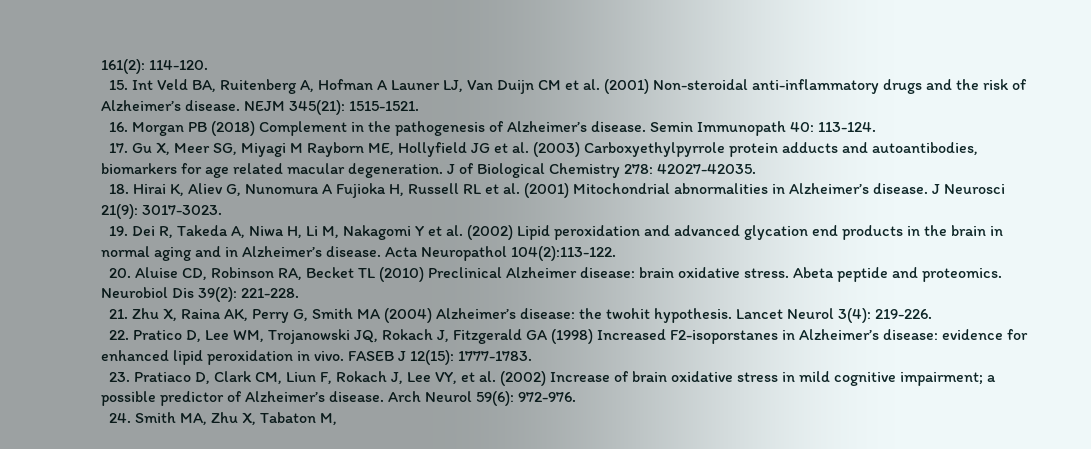161(2): 114-120.
  15. Int Veld BA, Ruitenberg A, Hofman A Launer LJ, Van Duijn CM et al. (2001) Non-steroidal anti-inflammatory drugs and the risk of Alzheimer’s disease. NEJM 345(21): 1515-1521.
  16. Morgan PB (2018) Complement in the pathogenesis of Alzheimer’s disease. Semin Immunopath 40: 113-124.
  17. Gu X, Meer SG, Miyagi M Rayborn ME, Hollyfield JG et al. (2003) Carboxyethylpyrrole protein adducts and autoantibodies, biomarkers for age related macular degeneration. J of Biological Chemistry 278: 42027-42035.
  18. Hirai K, Aliev G, Nunomura A Fujioka H, Russell RL et al. (2001) Mitochondrial abnormalities in Alzheimer’s disease. J Neurosci 21(9): 3017-3023.
  19. Dei R, Takeda A, Niwa H, Li M, Nakagomi Y et al. (2002) Lipid peroxidation and advanced glycation end products in the brain in normal aging and in Alzheimer’s disease. Acta Neuropathol 104(2):113-122.
  20. Aluise CD, Robinson RA, Becket TL (2010) Preclinical Alzheimer disease: brain oxidative stress. Abeta peptide and proteomics. Neurobiol Dis 39(2): 221-228.
  21. Zhu X, Raina AK, Perry G, Smith MA (2004) Alzheimer’s disease: the twohit hypothesis. Lancet Neurol 3(4): 219-226.
  22. Pratico D, Lee WM, Trojanowski JQ, Rokach J, Fitzgerald GA (1998) Increased F2-isoporstanes in Alzheimer’s disease: evidence for enhanced lipid peroxidation in vivo. FASEB J 12(15): 1777-1783.
  23. Pratiaco D, Clark CM, Liun F, Rokach J, Lee VY, et al. (2002) Increase of brain oxidative stress in mild cognitive impairment; a possible predictor of Alzheimer’s disease. Arch Neurol 59(6): 972-976.
  24. Smith MA, Zhu X, Tabaton M,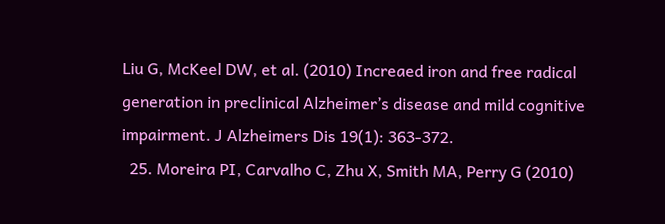Liu G, McKeel DW, et al. (2010) Increaed iron and free radical generation in preclinical Alzheimer’s disease and mild cognitive impairment. J Alzheimers Dis 19(1): 363-372.
  25. Moreira PI, Carvalho C, Zhu X, Smith MA, Perry G (2010)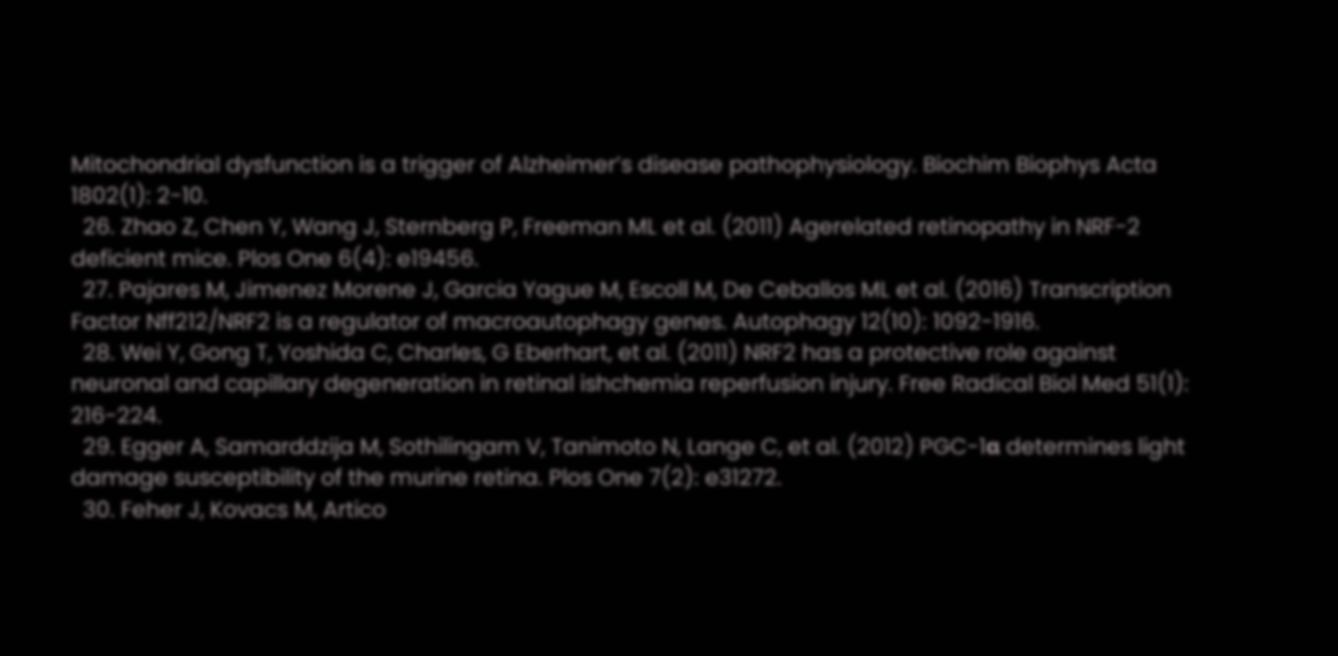Mitochondrial dysfunction is a trigger of Alzheimer’s disease pathophysiology. Biochim Biophys Acta 1802(1): 2-10.
  26. Zhao Z, Chen Y, Wang J, Sternberg P, Freeman ML et al. (2011) Agerelated retinopathy in NRF-2 deficient mice. Plos One 6(4): e19456.
  27. Pajares M, Jimenez Morene J, Garcia Yague M, Escoll M, De Ceballos ML et al. (2016) Transcription Factor Nff212/NRF2 is a regulator of macroautophagy genes. Autophagy 12(10): 1092-1916.
  28. Wei Y, Gong T, Yoshida C, Charles, G Eberhart, et al. (2011) NRF2 has a protective role against neuronal and capillary degeneration in retinal ishchemia reperfusion injury. Free Radical Biol Med 51(1): 216-224.
  29. Egger A, Samarddzija M, Sothilingam V, Tanimoto N, Lange C, et al. (2012) PGC-1α determines light damage susceptibility of the murine retina. Plos One 7(2): e31272.
  30. Feher J, Kovacs M, Artico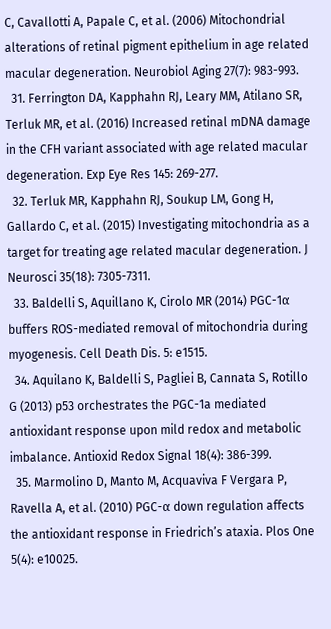C, Cavallotti A, Papale C, et al. (2006) Mitochondrial alterations of retinal pigment epithelium in age related macular degeneration. Neurobiol Aging 27(7): 983-993.
  31. Ferrington DA, Kapphahn RJ, Leary MM, Atilano SR, Terluk MR, et al. (2016) Increased retinal mDNA damage in the CFH variant associated with age related macular degeneration. Exp Eye Res 145: 269-277.
  32. Terluk MR, Kapphahn RJ, Soukup LM, Gong H, Gallardo C, et al. (2015) Investigating mitochondria as a target for treating age related macular degeneration. J Neurosci 35(18): 7305-7311.
  33. Baldelli S, Aquillano K, Cirolo MR (2014) PGC-1α buffers ROS-mediated removal of mitochondria during myogenesis. Cell Death Dis. 5: e1515.
  34. Aquilano K, Baldelli S, Pagliei B, Cannata S, Rotillo G (2013) p53 orchestrates the PGC-1a mediated antioxidant response upon mild redox and metabolic imbalance. Antioxid Redox Signal 18(4): 386-399.
  35. Marmolino D, Manto M, Acquaviva F Vergara P, Ravella A, et al. (2010) PGC-α down regulation affects the antioxidant response in Friedrich’s ataxia. Plos One 5(4): e10025.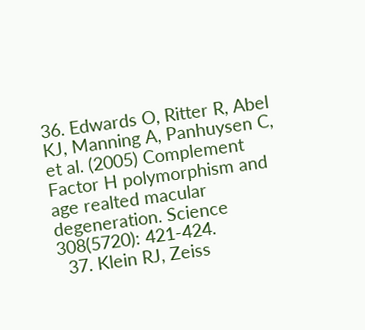36. Edwards O, Ritter R, Abel KJ, Manning A, Panhuysen C, et al. (2005) Complement Factor H polymorphism and age realted macular degeneration. Science 308(5720): 421-424.
  37. Klein RJ, Zeiss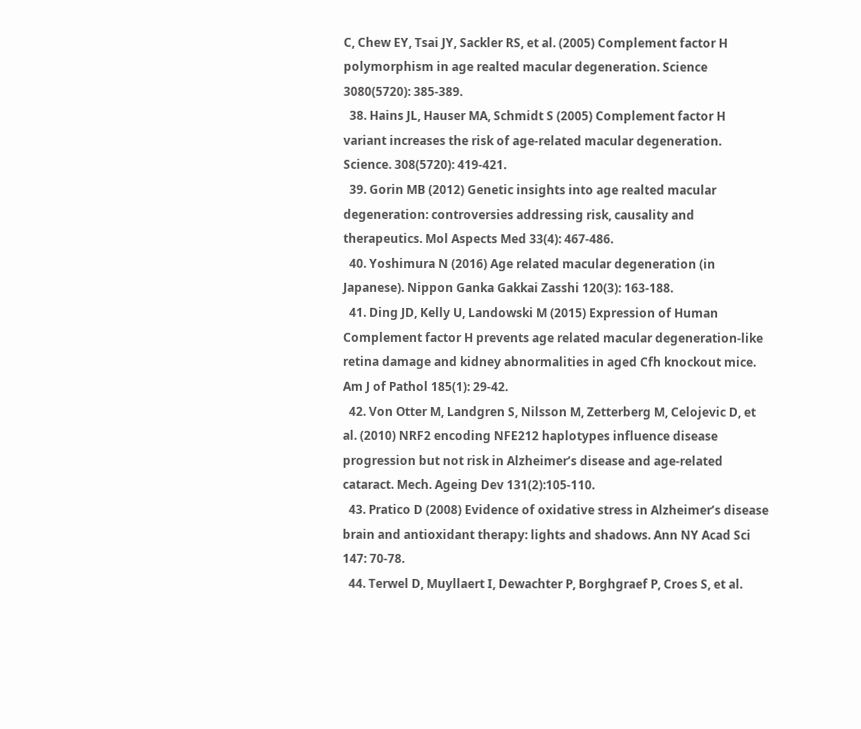C, Chew EY, Tsai JY, Sackler RS, et al. (2005) Complement factor H polymorphism in age realted macular degeneration. Science 3080(5720): 385-389.
  38. Hains JL, Hauser MA, Schmidt S (2005) Complement factor H variant increases the risk of age-related macular degeneration. Science. 308(5720): 419-421.
  39. Gorin MB (2012) Genetic insights into age realted macular degeneration: controversies addressing risk, causality and therapeutics. Mol Aspects Med 33(4): 467-486.
  40. Yoshimura N (2016) Age related macular degeneration (in Japanese). Nippon Ganka Gakkai Zasshi 120(3): 163-188.
  41. Ding JD, Kelly U, Landowski M (2015) Expression of Human Complement factor H prevents age related macular degeneration-like retina damage and kidney abnormalities in aged Cfh knockout mice. Am J of Pathol 185(1): 29-42.
  42. Von Otter M, Landgren S, Nilsson M, Zetterberg M, Celojevic D, et al. (2010) NRF2 encoding NFE212 haplotypes influence disease progression but not risk in Alzheimer’s disease and age-related cataract. Mech. Ageing Dev 131(2):105-110.
  43. Pratico D (2008) Evidence of oxidative stress in Alzheimer’s disease brain and antioxidant therapy: lights and shadows. Ann NY Acad Sci 147: 70-78.
  44. Terwel D, Muyllaert I, Dewachter P, Borghgraef P, Croes S, et al.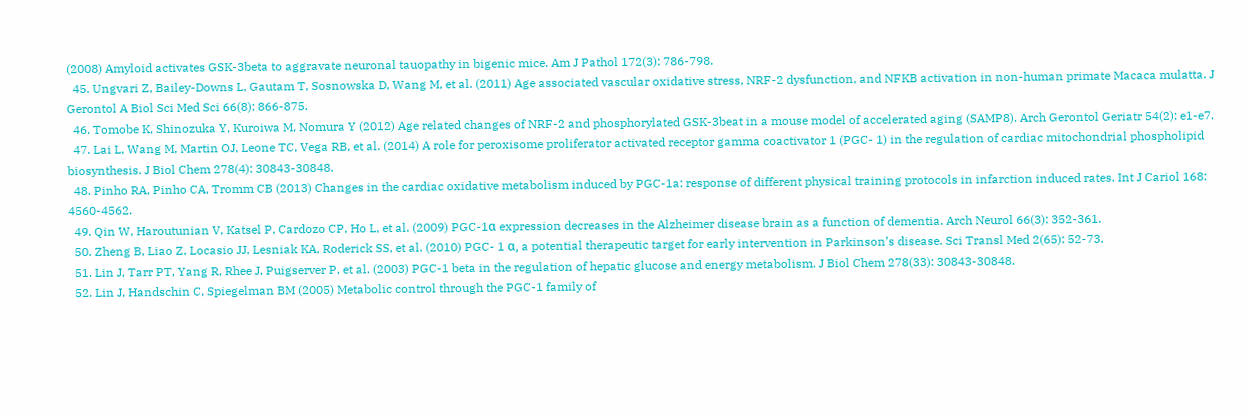(2008) Amyloid activates GSK-3beta to aggravate neuronal tauopathy in bigenic mice. Am J Pathol 172(3): 786-798.
  45. Ungvari Z, Bailey-Downs L, Gautam T, Sosnowska D, Wang M, et al. (2011) Age associated vascular oxidative stress, NRF-2 dysfunction, and NFKB activation in non-human primate Macaca mulatta. J Gerontol A Biol Sci Med Sci 66(8): 866-875.
  46. Tomobe K, Shinozuka Y, Kuroiwa M, Nomura Y (2012) Age related changes of NRF-2 and phosphorylated GSK-3beat in a mouse model of accelerated aging (SAMP8). Arch Gerontol Geriatr 54(2): e1-e7.
  47. Lai L, Wang M, Martin OJ, Leone TC, Vega RB, et al. (2014) A role for peroxisome proliferator activated receptor gamma coactivator 1 (PGC- 1) in the regulation of cardiac mitochondrial phospholipid biosynthesis. J Biol Chem 278(4): 30843-30848.
  48. Pinho RA, Pinho CA, Tromm CB (2013) Changes in the cardiac oxidative metabolism induced by PGC-1a: response of different physical training protocols in infarction induced rates. Int J Cariol 168: 4560-4562.
  49. Qin W, Haroutunian V, Katsel P, Cardozo CP, Ho L, et al. (2009) PGC-1α expression decreases in the Alzheimer disease brain as a function of dementia. Arch Neurol 66(3): 352-361.
  50. Zheng B, Liao Z, Locasio JJ, Lesniak KA, Roderick SS, et al. (2010) PGC- 1 α, a potential therapeutic target for early intervention in Parkinson’s disease. Sci Transl Med 2(65): 52-73.
  51. Lin J, Tarr PT, Yang R, Rhee J, Puigserver P, et al. (2003) PGC-1 beta in the regulation of hepatic glucose and energy metabolism. J Biol Chem 278(33): 30843-30848.
  52. Lin J, Handschin C, Spiegelman BM (2005) Metabolic control through the PGC-1 family of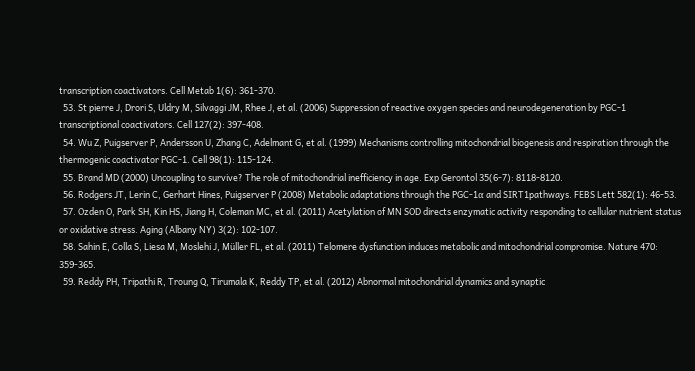transcription coactivators. Cell Metab 1(6): 361-370.
  53. St pierre J, Drori S, Uldry M, Silvaggi JM, Rhee J, et al. (2006) Suppression of reactive oxygen species and neurodegeneration by PGC-1 transcriptional coactivators. Cell 127(2): 397-408.
  54. Wu Z, Puigserver P, Andersson U, Zhang C, Adelmant G, et al. (1999) Mechanisms controlling mitochondrial biogenesis and respiration through the thermogenic coactivator PGC-1. Cell 98(1): 115-124.
  55. Brand MD (2000) Uncoupling to survive? The role of mitochondrial inefficiency in age. Exp Gerontol 35(6-7): 8118-8120.
  56. Rodgers JT, Lerin C, Gerhart Hines, Puigserver P (2008) Metabolic adaptations through the PGC-1α and SIRT1pathways. FEBS Lett 582(1): 46-53.
  57. Ozden O, Park SH, Kin HS, Jiang H, Coleman MC, et al. (2011) Acetylation of MN SOD directs enzymatic activity responding to cellular nutrient status or oxidative stress. Aging (Albany NY) 3(2): 102-107.
  58. Sahin E, Colla S, Liesa M, Moslehi J, Müller FL, et al. (2011) Telomere dysfunction induces metabolic and mitochondrial compromise. Nature 470: 359-365.
  59. Reddy PH, Tripathi R, Troung Q, Tirumala K, Reddy TP, et al. (2012) Abnormal mitochondrial dynamics and synaptic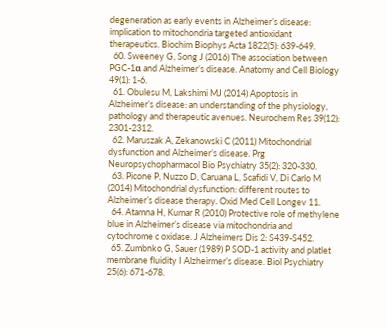degeneration as early events in Alzheimer’s disease: implication to mitochondria targeted antioxidant therapeutics. Biochim Biophys Acta 1822(5): 639-649.
  60. Sweeney G, Song J (2016) The association between PGC-1α and Alzheimer’s disease. Anatomy and Cell Biology 49(1): 1-6.
  61. Obulesu M, Lakshimi MJ (2014) Apoptosis in Alzheimer’s disease: an understanding of the physiology, pathology and therapeutic avenues. Neurochem Res 39(12): 2301-2312.
  62. Maruszak A, Zekanowski C (2011) Mitochondrial dysfunction and Alzheimer’s disease. Prg Neuropsychopharmacol Bio Psychiatry 35(2): 320-330.
  63. Picone P, Nuzzo D, Caruana L, Scafidi V, Di Carlo M (2014) Mitochondrial dysfunction: different routes to Alzheimer’s disease therapy. Oxid Med Cell Longev 11.
  64. Atamna H, Kumar R (2010) Protective role of methylene blue in Alzheimer’s disease via mitochondria and cytochrome c oxidase. J Alzheimers Dis 2: S439-S452.
  65. Zumbnko G, Sauer (1989) P SOD-1 activity and platlet membrane fluidity I Alzheirmer’s disease. Biol Psychiatry 25(6): 671-678.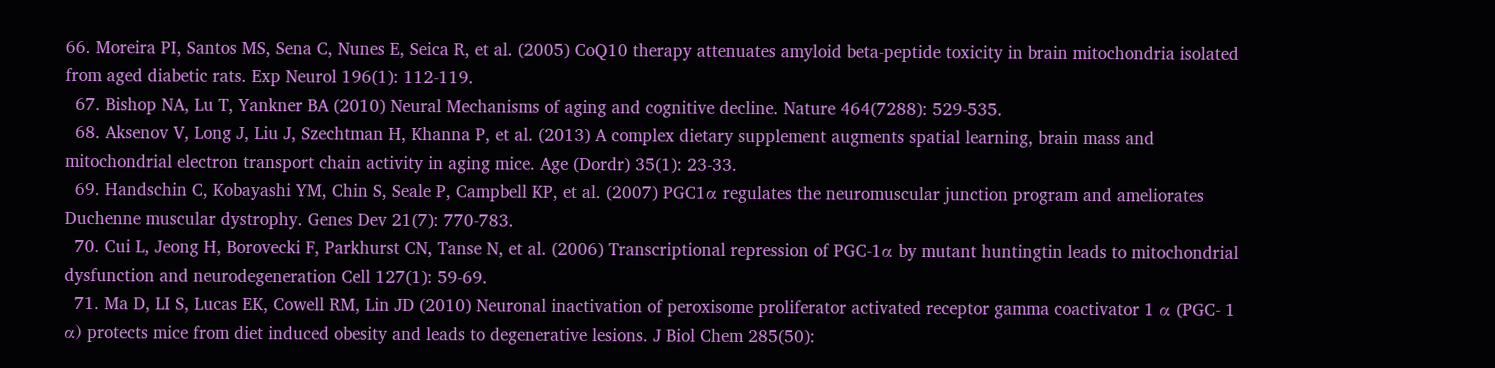66. Moreira PI, Santos MS, Sena C, Nunes E, Seica R, et al. (2005) CoQ10 therapy attenuates amyloid beta-peptide toxicity in brain mitochondria isolated from aged diabetic rats. Exp Neurol 196(1): 112-119.
  67. Bishop NA, Lu T, Yankner BA (2010) Neural Mechanisms of aging and cognitive decline. Nature 464(7288): 529-535.
  68. Aksenov V, Long J, Liu J, Szechtman H, Khanna P, et al. (2013) A complex dietary supplement augments spatial learning, brain mass and mitochondrial electron transport chain activity in aging mice. Age (Dordr) 35(1): 23-33.
  69. Handschin C, Kobayashi YM, Chin S, Seale P, Campbell KP, et al. (2007) PGC1α regulates the neuromuscular junction program and ameliorates Duchenne muscular dystrophy. Genes Dev 21(7): 770-783.
  70. Cui L, Jeong H, Borovecki F, Parkhurst CN, Tanse N, et al. (2006) Transcriptional repression of PGC-1α by mutant huntingtin leads to mitochondrial dysfunction and neurodegeneration Cell 127(1): 59-69.
  71. Ma D, LI S, Lucas EK, Cowell RM, Lin JD (2010) Neuronal inactivation of peroxisome proliferator activated receptor gamma coactivator 1 α (PGC- 1 α) protects mice from diet induced obesity and leads to degenerative lesions. J Biol Chem 285(50):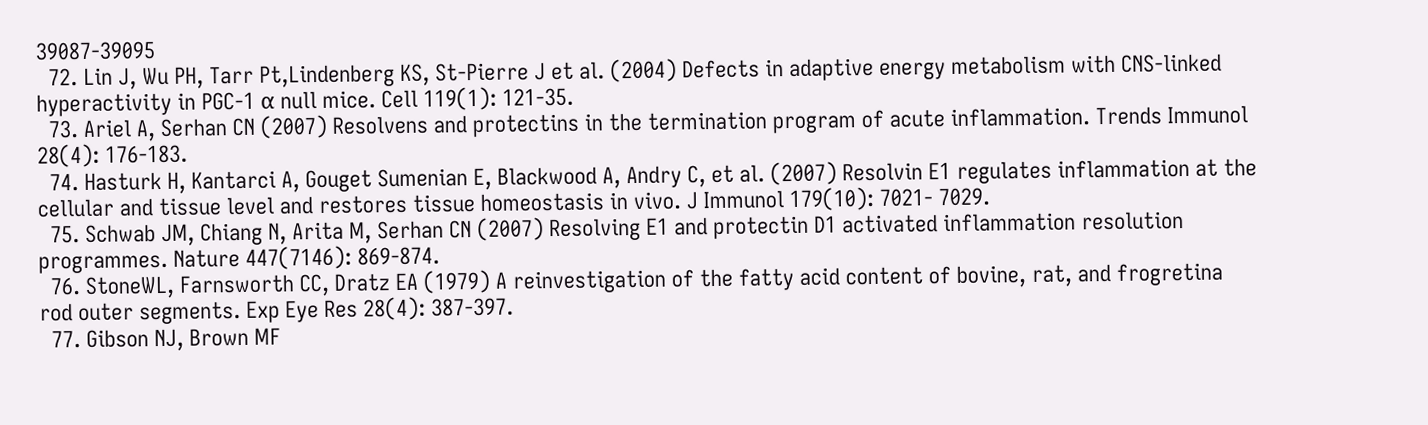39087-39095
  72. Lin J, Wu PH, Tarr Pt,Lindenberg KS, St-Pierre J et al. (2004) Defects in adaptive energy metabolism with CNS-linked hyperactivity in PGC-1 α null mice. Cell 119(1): 121-35.
  73. Ariel A, Serhan CN (2007) Resolvens and protectins in the termination program of acute inflammation. Trends Immunol 28(4): 176-183.
  74. Hasturk H, Kantarci A, Gouget Sumenian E, Blackwood A, Andry C, et al. (2007) Resolvin E1 regulates inflammation at the cellular and tissue level and restores tissue homeostasis in vivo. J Immunol 179(10): 7021- 7029.
  75. Schwab JM, Chiang N, Arita M, Serhan CN (2007) Resolving E1 and protectin D1 activated inflammation resolution programmes. Nature 447(7146): 869-874.
  76. StoneWL, Farnsworth CC, Dratz EA (1979) A reinvestigation of the fatty acid content of bovine, rat, and frogretina rod outer segments. Exp Eye Res 28(4): 387-397.
  77. Gibson NJ, Brown MF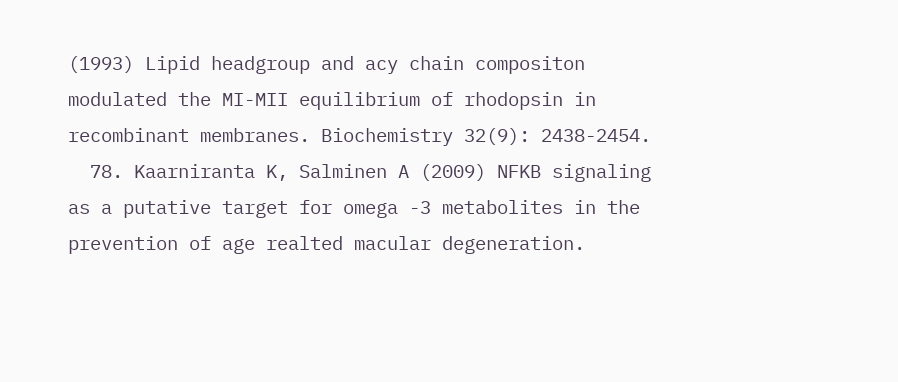(1993) Lipid headgroup and acy chain compositon modulated the MI-MII equilibrium of rhodopsin in recombinant membranes. Biochemistry 32(9): 2438-2454.
  78. Kaarniranta K, Salminen A (2009) NFKB signaling as a putative target for omega -3 metabolites in the prevention of age realted macular degeneration.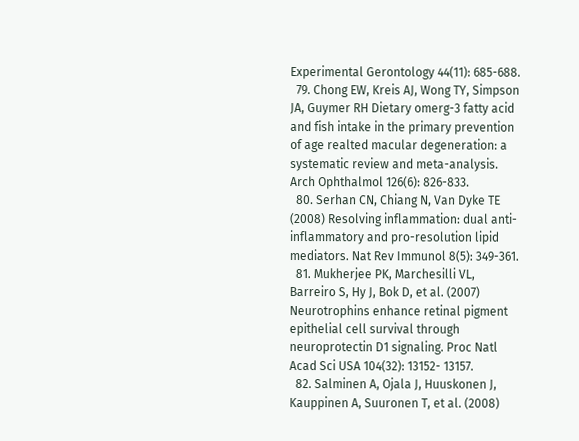Experimental Gerontology 44(11): 685-688.
  79. Chong EW, Kreis AJ, Wong TY, Simpson JA, Guymer RH Dietary omerg-3 fatty acid and fish intake in the primary prevention of age realted macular degeneration: a systematic review and meta-analysis. Arch Ophthalmol 126(6): 826-833.
  80. Serhan CN, Chiang N, Van Dyke TE (2008) Resolving inflammation: dual anti-inflammatory and pro-resolution lipid mediators. Nat Rev Immunol 8(5): 349-361.
  81. Mukherjee PK, Marchesilli VL, Barreiro S, Hy J, Bok D, et al. (2007) Neurotrophins enhance retinal pigment epithelial cell survival through neuroprotectin D1 signaling. Proc Natl Acad Sci USA 104(32): 13152- 13157.
  82. Salminen A, Ojala J, Huuskonen J, Kauppinen A, Suuronen T, et al. (2008)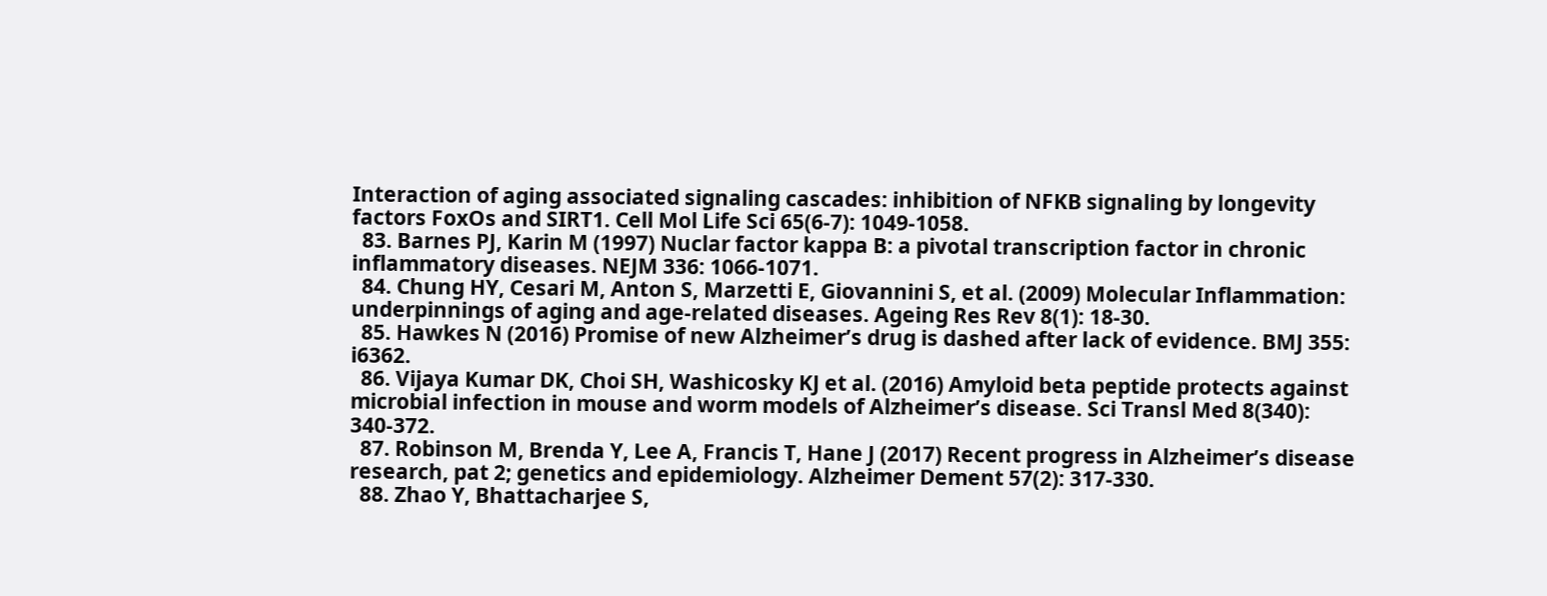Interaction of aging associated signaling cascades: inhibition of NFKB signaling by longevity factors FoxOs and SIRT1. Cell Mol Life Sci 65(6-7): 1049-1058.
  83. Barnes PJ, Karin M (1997) Nuclar factor kappa B: a pivotal transcription factor in chronic inflammatory diseases. NEJM 336: 1066-1071.
  84. Chung HY, Cesari M, Anton S, Marzetti E, Giovannini S, et al. (2009) Molecular Inflammation: underpinnings of aging and age-related diseases. Ageing Res Rev 8(1): 18-30.
  85. Hawkes N (2016) Promise of new Alzheimer’s drug is dashed after lack of evidence. BMJ 355: i6362.
  86. Vijaya Kumar DK, Choi SH, Washicosky KJ et al. (2016) Amyloid beta peptide protects against microbial infection in mouse and worm models of Alzheimer’s disease. Sci Transl Med 8(340): 340-372.
  87. Robinson M, Brenda Y, Lee A, Francis T, Hane J (2017) Recent progress in Alzheimer’s disease research, pat 2; genetics and epidemiology. Alzheimer Dement 57(2): 317-330.
  88. Zhao Y, Bhattacharjee S,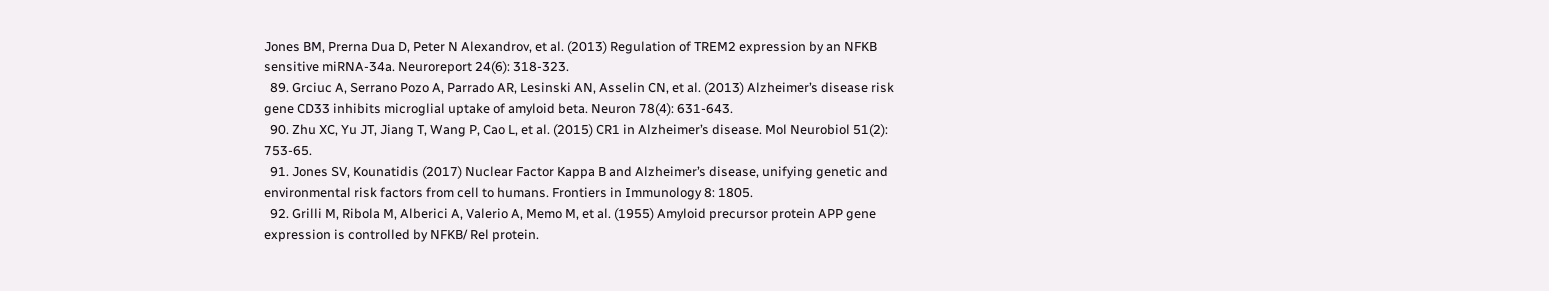Jones BM, Prerna Dua D, Peter N Alexandrov, et al. (2013) Regulation of TREM2 expression by an NFKB sensitive miRNA-34a. Neuroreport 24(6): 318-323.
  89. Grciuc A, Serrano Pozo A, Parrado AR, Lesinski AN, Asselin CN, et al. (2013) Alzheimer’s disease risk gene CD33 inhibits microglial uptake of amyloid beta. Neuron 78(4): 631-643.
  90. Zhu XC, Yu JT, Jiang T, Wang P, Cao L, et al. (2015) CR1 in Alzheimer’s disease. Mol Neurobiol 51(2): 753-65.
  91. Jones SV, Kounatidis (2017) Nuclear Factor Kappa B and Alzheimer’s disease, unifying genetic and environmental risk factors from cell to humans. Frontiers in Immunology 8: 1805.
  92. Grilli M, Ribola M, Alberici A, Valerio A, Memo M, et al. (1955) Amyloid precursor protein APP gene expression is controlled by NFKB/ Rel protein.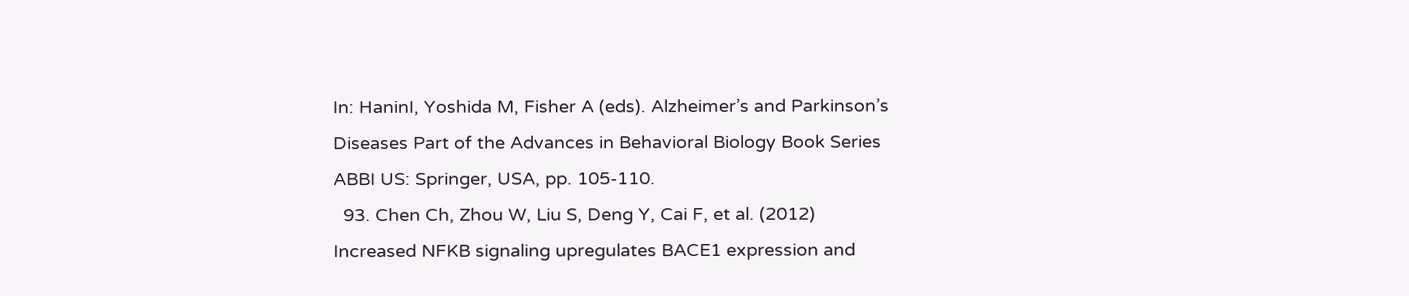In: HaninI, Yoshida M, Fisher A (eds). Alzheimer’s and Parkinson’s Diseases Part of the Advances in Behavioral Biology Book Series ABBI US: Springer, USA, pp. 105-110.
  93. Chen Ch, Zhou W, Liu S, Deng Y, Cai F, et al. (2012) Increased NFKB signaling upregulates BACE1 expression and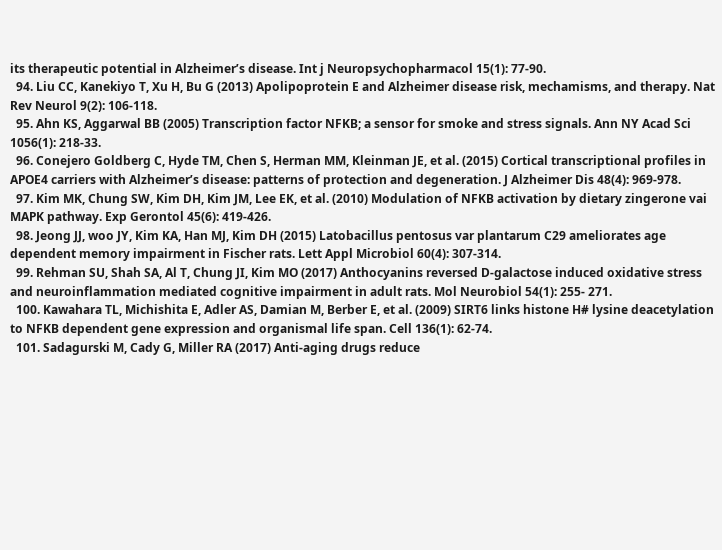its therapeutic potential in Alzheimer’s disease. Int j Neuropsychopharmacol 15(1): 77-90.
  94. Liu CC, Kanekiyo T, Xu H, Bu G (2013) Apolipoprotein E and Alzheimer disease risk, mechamisms, and therapy. Nat Rev Neurol 9(2): 106-118.
  95. Ahn KS, Aggarwal BB (2005) Transcription factor NFKB; a sensor for smoke and stress signals. Ann NY Acad Sci 1056(1): 218-33.
  96. Conejero Goldberg C, Hyde TM, Chen S, Herman MM, Kleinman JE, et al. (2015) Cortical transcriptional profiles in APOE4 carriers with Alzheimer’s disease: patterns of protection and degeneration. J Alzheimer Dis 48(4): 969-978.
  97. Kim MK, Chung SW, Kim DH, Kim JM, Lee EK, et al. (2010) Modulation of NFKB activation by dietary zingerone vai MAPK pathway. Exp Gerontol 45(6): 419-426.
  98. Jeong JJ, woo JY, Kim KA, Han MJ, Kim DH (2015) Latobacillus pentosus var plantarum C29 ameliorates age dependent memory impairment in Fischer rats. Lett Appl Microbiol 60(4): 307-314.
  99. Rehman SU, Shah SA, Al T, Chung JI, Kim MO (2017) Anthocyanins reversed D-galactose induced oxidative stress and neuroinflammation mediated cognitive impairment in adult rats. Mol Neurobiol 54(1): 255- 271.
  100. Kawahara TL, Michishita E, Adler AS, Damian M, Berber E, et al. (2009) SIRT6 links histone H# lysine deacetylation to NFKB dependent gene expression and organismal life span. Cell 136(1): 62-74.
  101. Sadagurski M, Cady G, Miller RA (2017) Anti-aging drugs reduce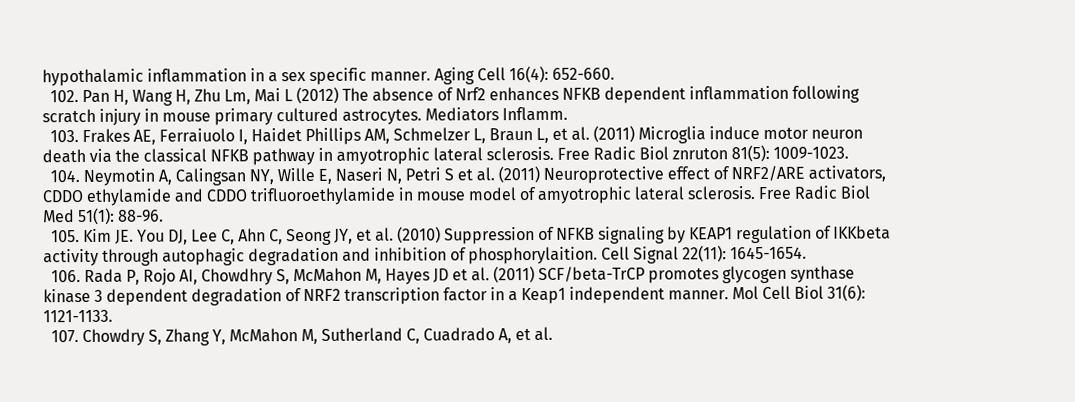hypothalamic inflammation in a sex specific manner. Aging Cell 16(4): 652-660.
  102. Pan H, Wang H, Zhu Lm, Mai L (2012) The absence of Nrf2 enhances NFKB dependent inflammation following scratch injury in mouse primary cultured astrocytes. Mediators Inflamm.
  103. Frakes AE, Ferraiuolo I, Haidet Phillips AM, Schmelzer L, Braun L, et al. (2011) Microglia induce motor neuron death via the classical NFKB pathway in amyotrophic lateral sclerosis. Free Radic Biol znruton 81(5): 1009-1023.
  104. Neymotin A, Calingsan NY, Wille E, Naseri N, Petri S et al. (2011) Neuroprotective effect of NRF2/ARE activators, CDDO ethylamide and CDDO trifluoroethylamide in mouse model of amyotrophic lateral sclerosis. Free Radic Biol Med 51(1): 88-96.
  105. Kim JE. You DJ, Lee C, Ahn C, Seong JY, et al. (2010) Suppression of NFKB signaling by KEAP1 regulation of IKKbeta activity through autophagic degradation and inhibition of phosphorylaition. Cell Signal 22(11): 1645-1654.
  106. Rada P, Rojo AI, Chowdhry S, McMahon M, Hayes JD et al. (2011) SCF/beta-TrCP promotes glycogen synthase kinase 3 dependent degradation of NRF2 transcription factor in a Keap1 independent manner. Mol Cell Biol 31(6): 1121-1133.
  107. Chowdry S, Zhang Y, McMahon M, Sutherland C, Cuadrado A, et al.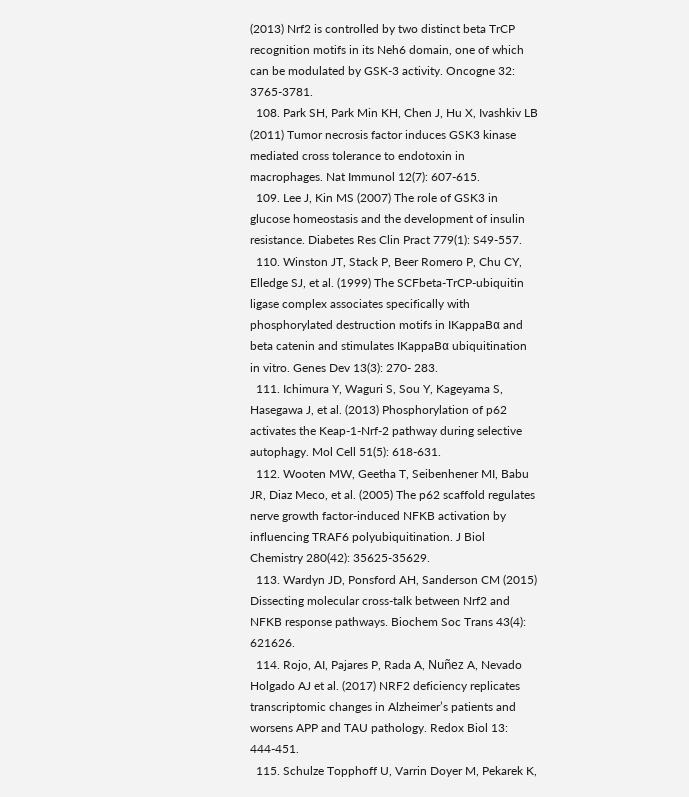(2013) Nrf2 is controlled by two distinct beta TrCP recognition motifs in its Neh6 domain, one of which can be modulated by GSK-3 activity. Oncogne 32: 3765-3781.
  108. Park SH, Park Min KH, Chen J, Hu X, Ivashkiv LB (2011) Tumor necrosis factor induces GSK3 kinase mediated cross tolerance to endotoxin in macrophages. Nat Immunol 12(7): 607-615.
  109. Lee J, Kin MS (2007) The role of GSK3 in glucose homeostasis and the development of insulin resistance. Diabetes Res Clin Pract 779(1): S49-557.
  110. Winston JT, Stack P, Beer Romero P, Chu CY, Elledge SJ, et al. (1999) The SCFbeta-TrCP-ubiquitin ligase complex associates specifically with phosphorylated destruction motifs in IKappaBα and beta catenin and stimulates IKappaBα ubiquitination in vitro. Genes Dev 13(3): 270- 283.
  111. Ichimura Y, Waguri S, Sou Y, Kageyama S, Hasegawa J, et al. (2013) Phosphorylation of p62 activates the Keap-1-Nrf-2 pathway during selective autophagy. Mol Cell 51(5): 618-631.
  112. Wooten MW, Geetha T, Seibenhener MI, Babu JR, Diaz Meco, et al. (2005) The p62 scaffold regulates nerve growth factor-induced NFKB activation by influencing TRAF6 polyubiquitination. J Biol Chemistry 280(42): 35625-35629.
  113. Wardyn JD, Ponsford AH, Sanderson CM (2015) Dissecting molecular cross-talk between Nrf2 and NFKB response pathways. Biochem Soc Trans 43(4): 621626.
  114. Rojo, AI, Pajares P, Rada A, Nuñez A, Nevado Holgado AJ et al. (2017) NRF2 deficiency replicates transcriptomic changes in Alzheimer’s patients and worsens APP and TAU pathology. Redox Biol 13: 444-451.
  115. Schulze Topphoff U, Varrin Doyer M, Pekarek K,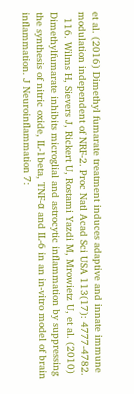et al. (2016) Dimethyl fumarate treatment induces adaptive and innate immune modulation independent of NRF-2. Proc Natl Acad Sci USA 113(17): 4777-4782.
  116. Wilms H, Sievers J, Rickert U, Rostami Yazdi M, Mrowietz U, et al. (2010) Dimethylfumarate inhibits microglial and astrocytic inflammation by suppressing the synthesis of nitric oxide, IL-1beta, TNF-α and IL-6 in an in-vitro model of brain inflammation. J Neuroinflammation 7: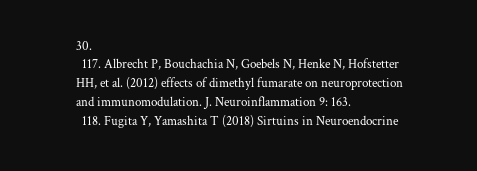30.
  117. Albrecht P, Bouchachia N, Goebels N, Henke N, Hofstetter HH, et al. (2012) effects of dimethyl fumarate on neuroprotection and immunomodulation. J. Neuroinflammation 9: 163.
  118. Fugita Y, Yamashita T (2018) Sirtuins in Neuroendocrine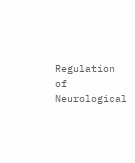Regulation of Neurological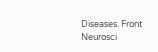Diseases. Front Neurosci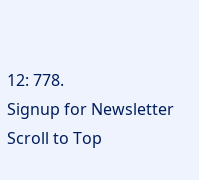12: 778.
Signup for Newsletter
Scroll to Top